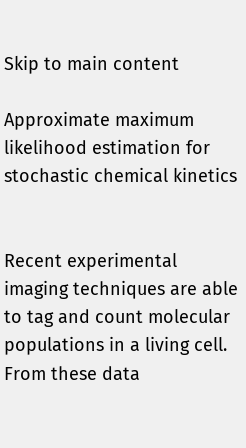Skip to main content

Approximate maximum likelihood estimation for stochastic chemical kinetics


Recent experimental imaging techniques are able to tag and count molecular populations in a living cell. From these data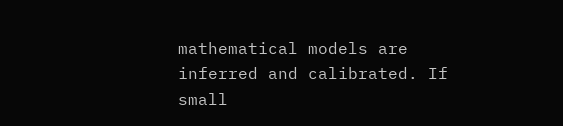mathematical models are inferred and calibrated. If small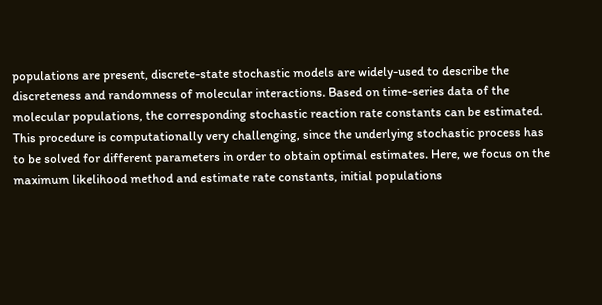populations are present, discrete-state stochastic models are widely-used to describe the discreteness and randomness of molecular interactions. Based on time-series data of the molecular populations, the corresponding stochastic reaction rate constants can be estimated. This procedure is computationally very challenging, since the underlying stochastic process has to be solved for different parameters in order to obtain optimal estimates. Here, we focus on the maximum likelihood method and estimate rate constants, initial populations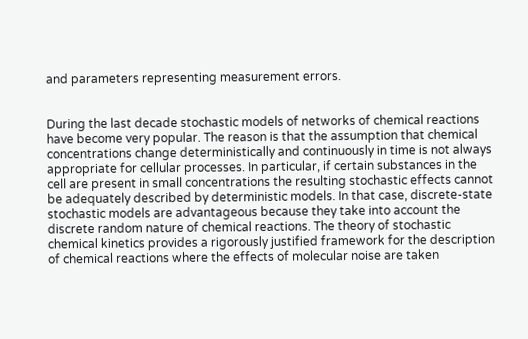and parameters representing measurement errors.


During the last decade stochastic models of networks of chemical reactions have become very popular. The reason is that the assumption that chemical concentrations change deterministically and continuously in time is not always appropriate for cellular processes. In particular, if certain substances in the cell are present in small concentrations the resulting stochastic effects cannot be adequately described by deterministic models. In that case, discrete-state stochastic models are advantageous because they take into account the discrete random nature of chemical reactions. The theory of stochastic chemical kinetics provides a rigorously justified framework for the description of chemical reactions where the effects of molecular noise are taken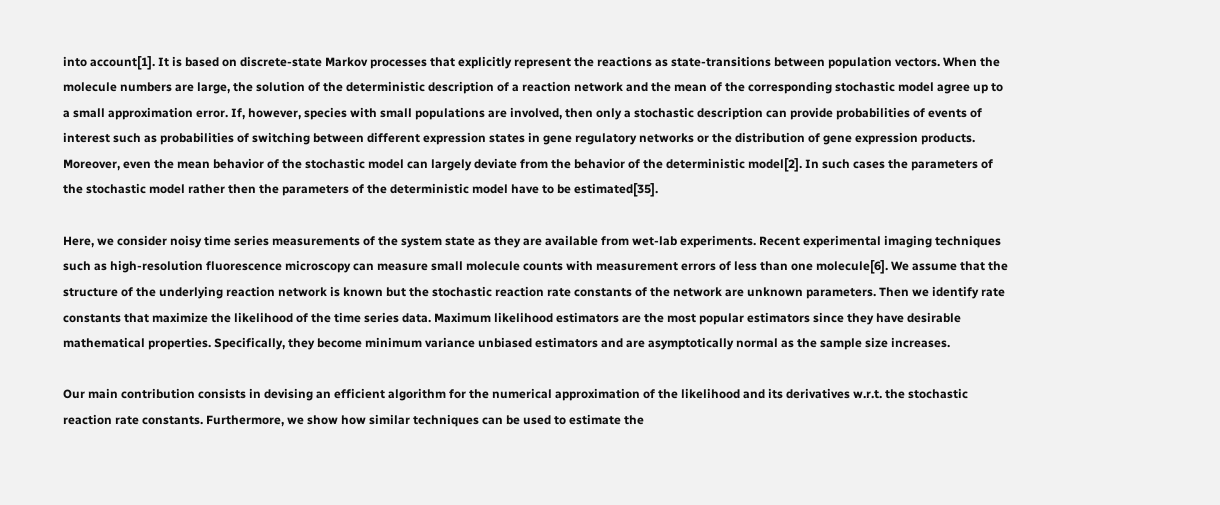into account[1]. It is based on discrete-state Markov processes that explicitly represent the reactions as state-transitions between population vectors. When the molecule numbers are large, the solution of the deterministic description of a reaction network and the mean of the corresponding stochastic model agree up to a small approximation error. If, however, species with small populations are involved, then only a stochastic description can provide probabilities of events of interest such as probabilities of switching between different expression states in gene regulatory networks or the distribution of gene expression products. Moreover, even the mean behavior of the stochastic model can largely deviate from the behavior of the deterministic model[2]. In such cases the parameters of the stochastic model rather then the parameters of the deterministic model have to be estimated[35].

Here, we consider noisy time series measurements of the system state as they are available from wet-lab experiments. Recent experimental imaging techniques such as high-resolution fluorescence microscopy can measure small molecule counts with measurement errors of less than one molecule[6]. We assume that the structure of the underlying reaction network is known but the stochastic reaction rate constants of the network are unknown parameters. Then we identify rate constants that maximize the likelihood of the time series data. Maximum likelihood estimators are the most popular estimators since they have desirable mathematical properties. Specifically, they become minimum variance unbiased estimators and are asymptotically normal as the sample size increases.

Our main contribution consists in devising an efficient algorithm for the numerical approximation of the likelihood and its derivatives w.r.t. the stochastic reaction rate constants. Furthermore, we show how similar techniques can be used to estimate the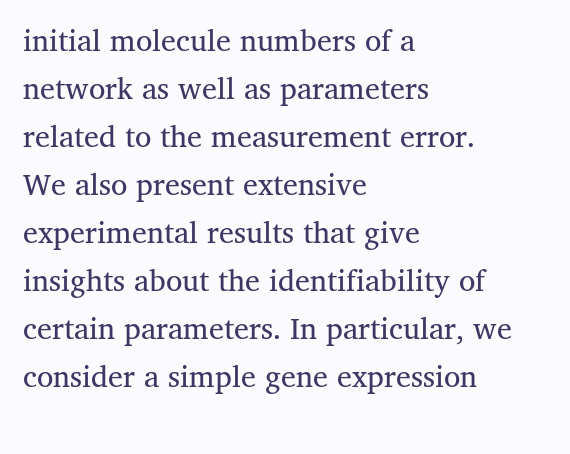initial molecule numbers of a network as well as parameters related to the measurement error. We also present extensive experimental results that give insights about the identifiability of certain parameters. In particular, we consider a simple gene expression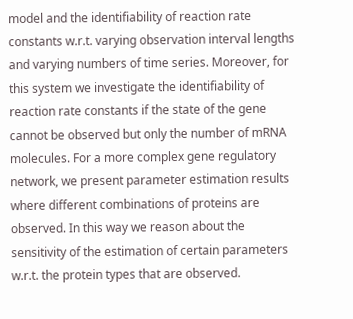model and the identifiability of reaction rate constants w.r.t. varying observation interval lengths and varying numbers of time series. Moreover, for this system we investigate the identifiability of reaction rate constants if the state of the gene cannot be observed but only the number of mRNA molecules. For a more complex gene regulatory network, we present parameter estimation results where different combinations of proteins are observed. In this way we reason about the sensitivity of the estimation of certain parameters w.r.t. the protein types that are observed.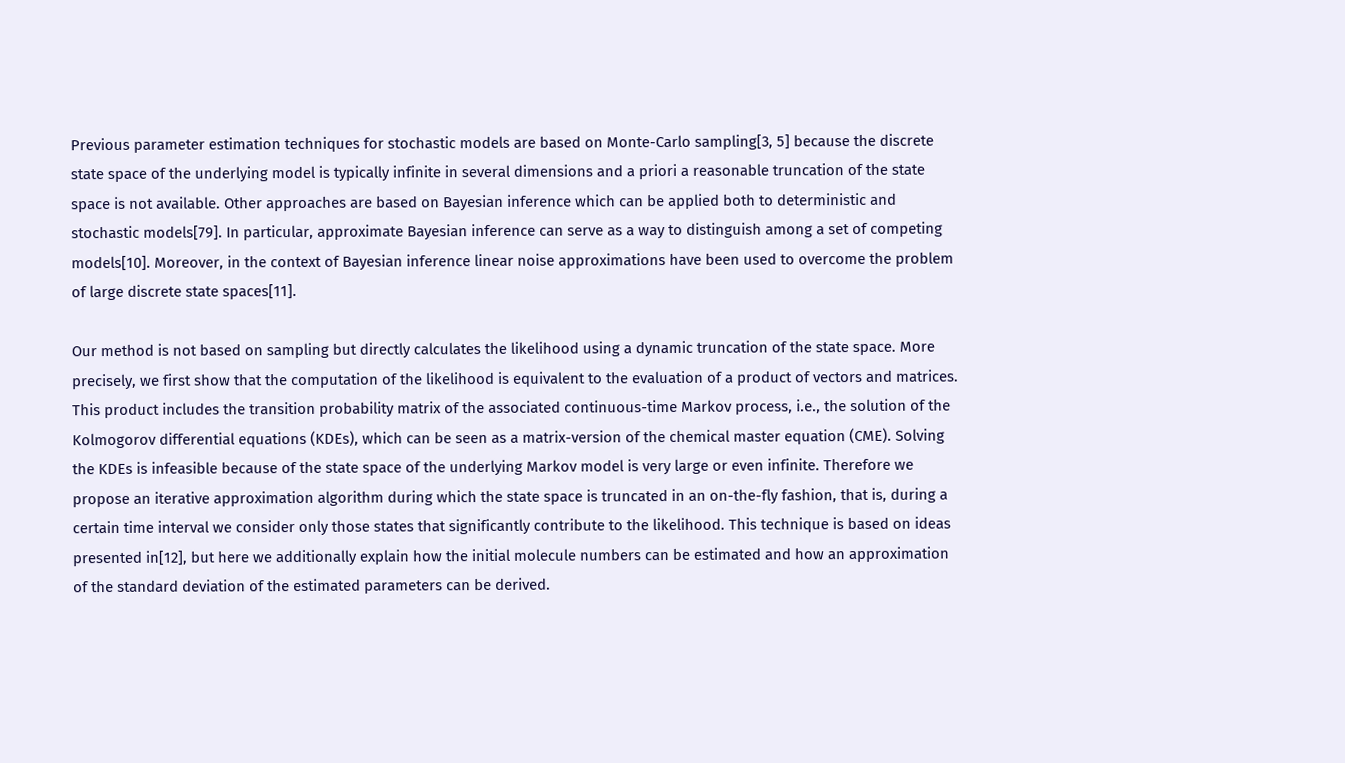Previous parameter estimation techniques for stochastic models are based on Monte-Carlo sampling[3, 5] because the discrete state space of the underlying model is typically infinite in several dimensions and a priori a reasonable truncation of the state space is not available. Other approaches are based on Bayesian inference which can be applied both to deterministic and stochastic models[79]. In particular, approximate Bayesian inference can serve as a way to distinguish among a set of competing models[10]. Moreover, in the context of Bayesian inference linear noise approximations have been used to overcome the problem of large discrete state spaces[11].

Our method is not based on sampling but directly calculates the likelihood using a dynamic truncation of the state space. More precisely, we first show that the computation of the likelihood is equivalent to the evaluation of a product of vectors and matrices. This product includes the transition probability matrix of the associated continuous-time Markov process, i.e., the solution of the Kolmogorov differential equations (KDEs), which can be seen as a matrix-version of the chemical master equation (CME). Solving the KDEs is infeasible because of the state space of the underlying Markov model is very large or even infinite. Therefore we propose an iterative approximation algorithm during which the state space is truncated in an on-the-fly fashion, that is, during a certain time interval we consider only those states that significantly contribute to the likelihood. This technique is based on ideas presented in[12], but here we additionally explain how the initial molecule numbers can be estimated and how an approximation of the standard deviation of the estimated parameters can be derived.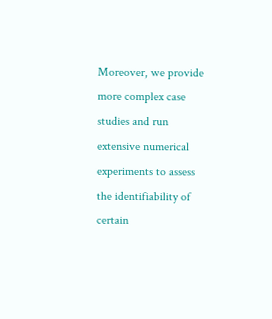Moreover, we provide more complex case studies and run extensive numerical experiments to assess the identifiability of certain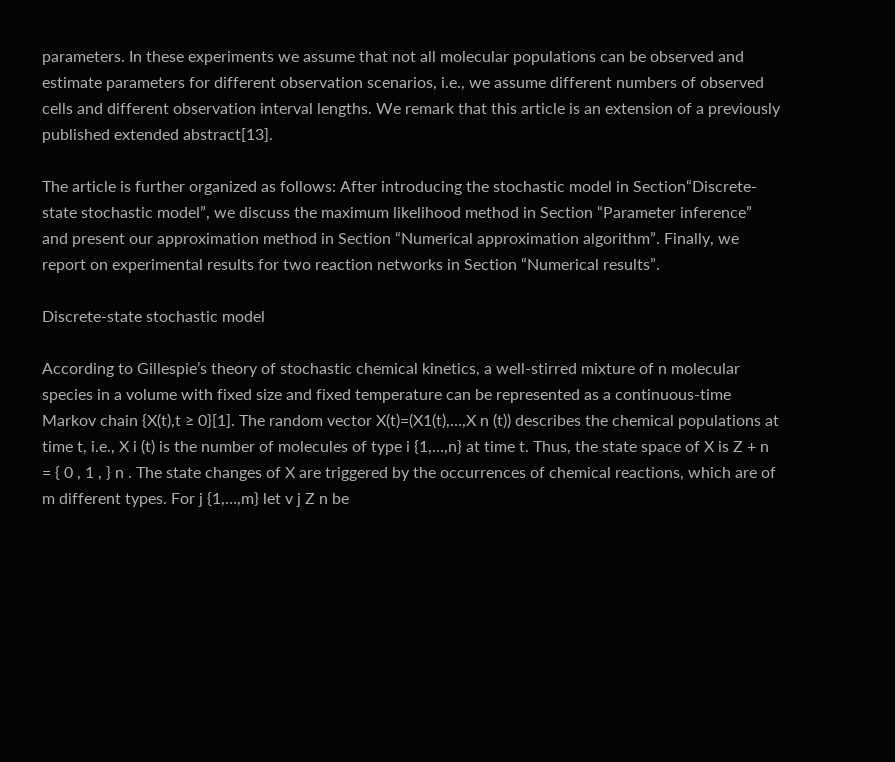parameters. In these experiments we assume that not all molecular populations can be observed and estimate parameters for different observation scenarios, i.e., we assume different numbers of observed cells and different observation interval lengths. We remark that this article is an extension of a previously published extended abstract[13].

The article is further organized as follows: After introducing the stochastic model in Section“Discrete-state stochastic model”, we discuss the maximum likelihood method in Section “Parameter inference” and present our approximation method in Section “Numerical approximation algorithm”. Finally, we report on experimental results for two reaction networks in Section “Numerical results”.

Discrete-state stochastic model

According to Gillespie’s theory of stochastic chemical kinetics, a well-stirred mixture of n molecular species in a volume with fixed size and fixed temperature can be represented as a continuous-time Markov chain {X(t),t ≥ 0}[1]. The random vector X(t)=(X1(t),…,X n (t)) describes the chemical populations at time t, i.e., X i (t) is the number of molecules of type i {1,…,n} at time t. Thus, the state space of X is Z + n = { 0 , 1 , } n . The state changes of X are triggered by the occurrences of chemical reactions, which are of m different types. For j {1,…,m} let v j Z n be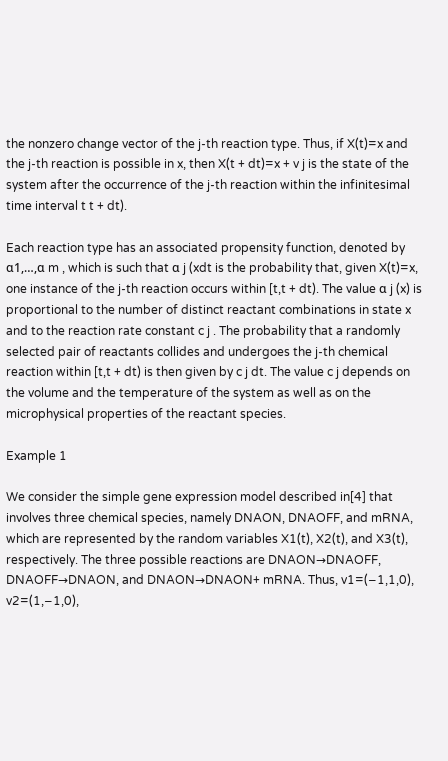the nonzero change vector of the j-th reaction type. Thus, if X(t)=x and the j-th reaction is possible in x, then X(t + dt)=x + v j is the state of the system after the occurrence of the j-th reaction within the infinitesimal time interval t t + dt).

Each reaction type has an associated propensity function, denoted by α1,…,α m , which is such that α j (xdt is the probability that, given X(t)=x, one instance of the j-th reaction occurs within [t,t + dt). The value α j (x) is proportional to the number of distinct reactant combinations in state x and to the reaction rate constant c j . The probability that a randomly selected pair of reactants collides and undergoes the j-th chemical reaction within [t,t + dt) is then given by c j dt. The value c j depends on the volume and the temperature of the system as well as on the microphysical properties of the reactant species.

Example 1

We consider the simple gene expression model described in[4] that involves three chemical species, namely DNAON, DNAOFF, and mRNA, which are represented by the random variables X1(t), X2(t), and X3(t), respectively. The three possible reactions are DNAON→DNAOFF, DNAOFF→DNAON, and DNAON→DNAON+ mRNA. Thus, v1=(−1,1,0), v2=(1,−1,0),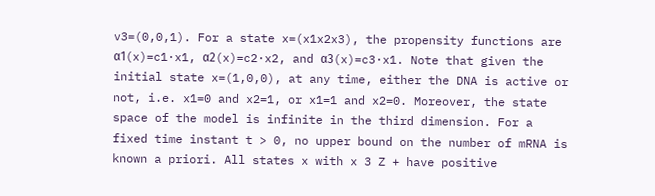v3=(0,0,1). For a state x=(x1x2x3), the propensity functions are α1(x)=c1·x1, α2(x)=c2·x2, and α3(x)=c3·x1. Note that given the initial state x=(1,0,0), at any time, either the DNA is active or not, i.e. x1=0 and x2=1, or x1=1 and x2=0. Moreover, the state space of the model is infinite in the third dimension. For a fixed time instant t > 0, no upper bound on the number of mRNA is known a priori. All states x with x 3 Z + have positive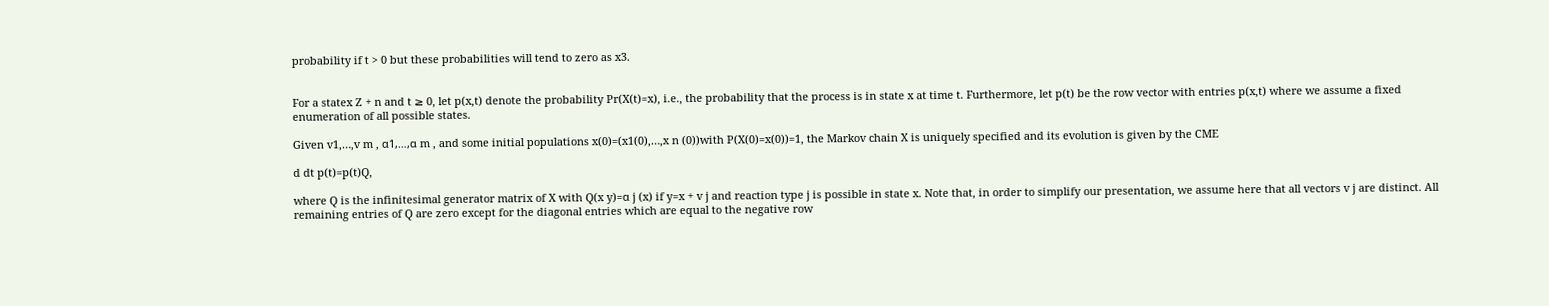probability if t > 0 but these probabilities will tend to zero as x3.


For a statex Z + n and t ≥ 0, let p(x,t) denote the probability Pr(X(t)=x), i.e., the probability that the process is in state x at time t. Furthermore, let p(t) be the row vector with entries p(x,t) where we assume a fixed enumeration of all possible states.

Given v1,…,v m , α1,…,α m , and some initial populations x(0)=(x1(0),…,x n (0))with P(X(0)=x(0))=1, the Markov chain X is uniquely specified and its evolution is given by the CME

d dt p(t)=p(t)Q,

where Q is the infinitesimal generator matrix of X with Q(x y)=α j (x) if y=x + v j and reaction type j is possible in state x. Note that, in order to simplify our presentation, we assume here that all vectors v j are distinct. All remaining entries of Q are zero except for the diagonal entries which are equal to the negative row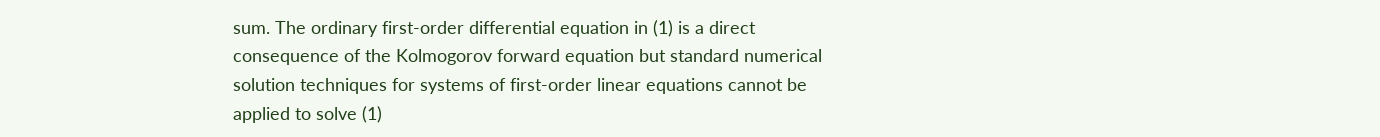sum. The ordinary first-order differential equation in (1) is a direct consequence of the Kolmogorov forward equation but standard numerical solution techniques for systems of first-order linear equations cannot be applied to solve (1)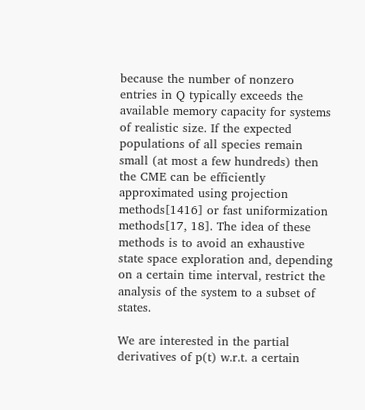because the number of nonzero entries in Q typically exceeds the available memory capacity for systems of realistic size. If the expected populations of all species remain small (at most a few hundreds) then the CME can be efficiently approximated using projection methods[1416] or fast uniformization methods[17, 18]. The idea of these methods is to avoid an exhaustive state space exploration and, depending on a certain time interval, restrict the analysis of the system to a subset of states.

We are interested in the partial derivatives of p(t) w.r.t. a certain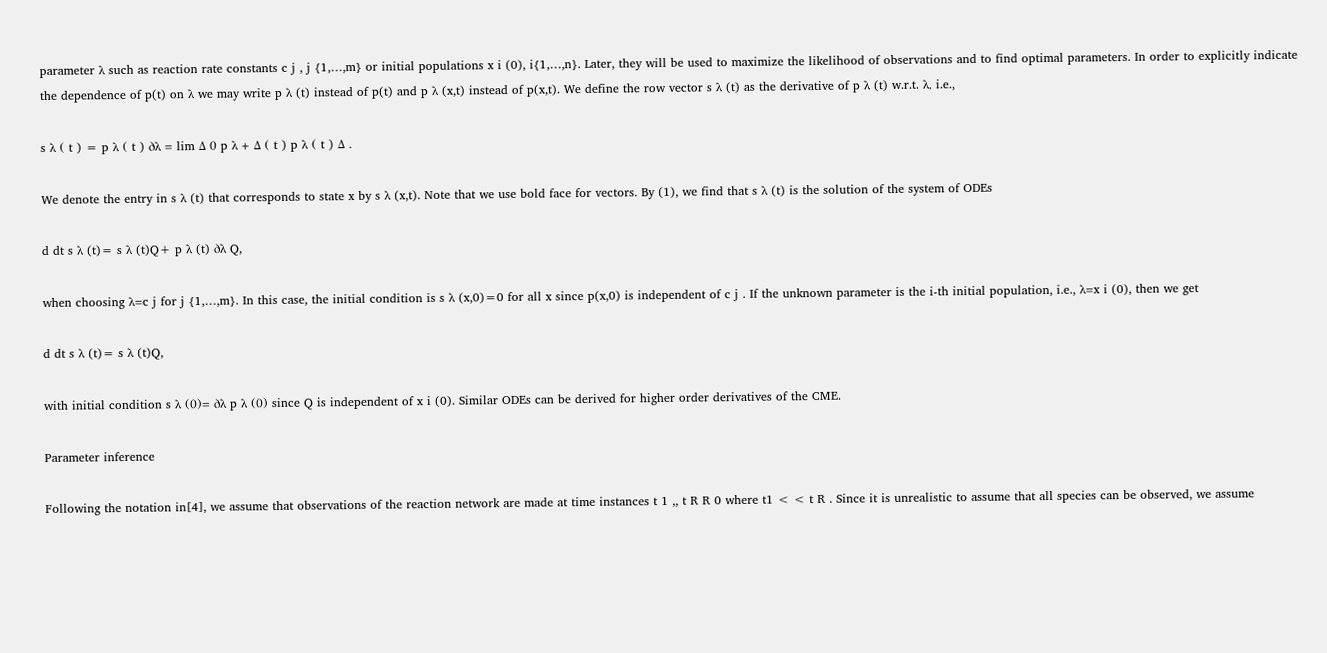parameter λ such as reaction rate constants c j , j {1,…,m} or initial populations x i (0), i{1,…,n}. Later, they will be used to maximize the likelihood of observations and to find optimal parameters. In order to explicitly indicate the dependence of p(t) on λ we may write p λ (t) instead of p(t) and p λ (x,t) instead of p(x,t). We define the row vector s λ (t) as the derivative of p λ (t) w.r.t. λ, i.e.,

s λ ( t ) = p λ ( t ) ∂λ = lim Δ 0 p λ + Δ ( t ) p λ ( t ) Δ .

We denote the entry in s λ (t) that corresponds to state x by s λ (x,t). Note that we use bold face for vectors. By (1), we find that s λ (t) is the solution of the system of ODEs

d dt s λ (t)= s λ (t)Q+ p λ (t) ∂λ Q,

when choosing λ=c j for j {1,…,m}. In this case, the initial condition is s λ (x,0)=0 for all x since p(x,0) is independent of c j . If the unknown parameter is the i-th initial population, i.e., λ=x i (0), then we get

d dt s λ (t)= s λ (t)Q,

with initial condition s λ (0)= ∂λ p λ (0) since Q is independent of x i (0). Similar ODEs can be derived for higher order derivatives of the CME.

Parameter inference

Following the notation in[4], we assume that observations of the reaction network are made at time instances t 1 ,, t R R 0 where t1 < < t R . Since it is unrealistic to assume that all species can be observed, we assume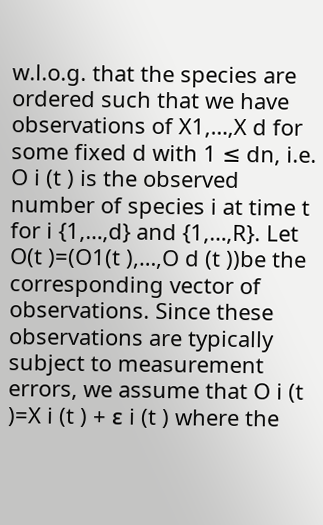w.l.o.g. that the species are ordered such that we have observations of X1,…,X d for some fixed d with 1 ≤ dn, i.e. O i (t ) is the observed number of species i at time t for i {1,…,d} and {1,…,R}. Let O(t )=(O1(t ),…,O d (t ))be the corresponding vector of observations. Since these observations are typically subject to measurement errors, we assume that O i (t )=X i (t ) + ε i (t ) where the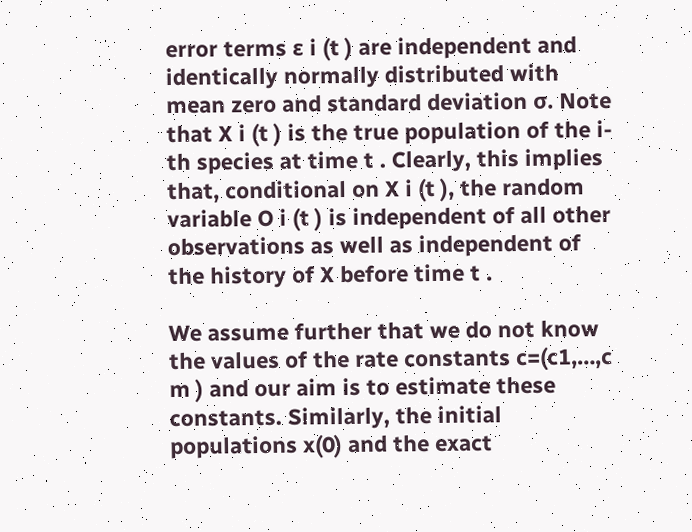error terms ε i (t ) are independent and identically normally distributed with mean zero and standard deviation σ. Note that X i (t ) is the true population of the i-th species at time t . Clearly, this implies that, conditional on X i (t ), the random variable O i (t ) is independent of all other observations as well as independent of the history of X before time t .

We assume further that we do not know the values of the rate constants c=(c1,…,c m ) and our aim is to estimate these constants. Similarly, the initial populations x(0) and the exact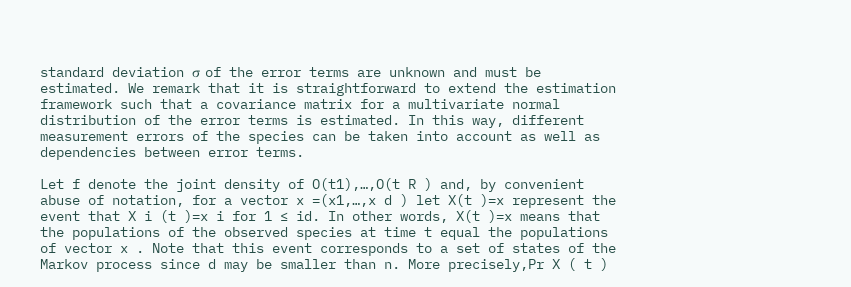standard deviation σ of the error terms are unknown and must be estimated. We remark that it is straightforward to extend the estimation framework such that a covariance matrix for a multivariate normal distribution of the error terms is estimated. In this way, different measurement errors of the species can be taken into account as well as dependencies between error terms.

Let f denote the joint density of O(t1),…,O(t R ) and, by convenient abuse of notation, for a vector x =(x1,…,x d ) let X(t )=x represent the event that X i (t )=x i for 1 ≤ id. In other words, X(t )=x means that the populations of the observed species at time t equal the populations of vector x . Note that this event corresponds to a set of states of the Markov process since d may be smaller than n. More precisely,Pr X ( t )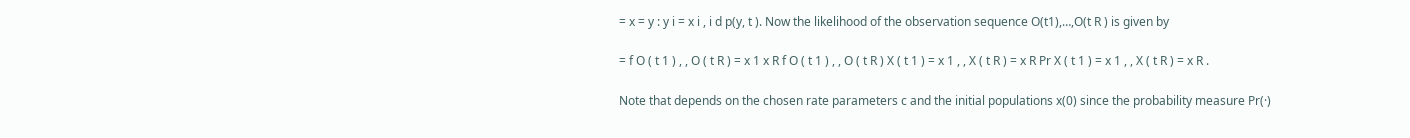= x = y : y i = x i , i d p(y, t ). Now the likelihood of the observation sequence O(t1),…,O(t R ) is given by

= f O ( t 1 ) , , O ( t R ) = x 1 x R f O ( t 1 ) , , O ( t R ) X ( t 1 ) = x 1 , , X ( t R ) = x R Pr X ( t 1 ) = x 1 , , X ( t R ) = x R .

Note that depends on the chosen rate parameters c and the initial populations x(0) since the probability measure Pr(·)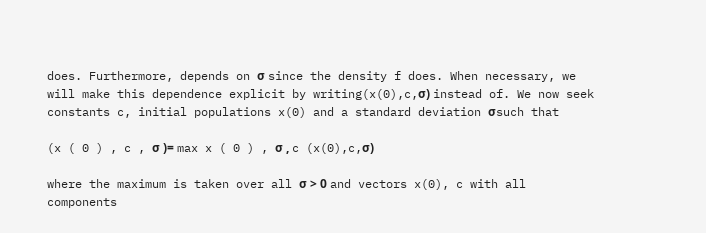does. Furthermore, depends on σ since the density f does. When necessary, we will make this dependence explicit by writing(x(0),c,σ) instead of. We now seek constants c, initial populations x(0) and a standard deviation σsuch that

(x ( 0 ) , c , σ )= max x ( 0 ) , σ , c (x(0),c,σ)

where the maximum is taken over all σ > 0 and vectors x(0), c with all components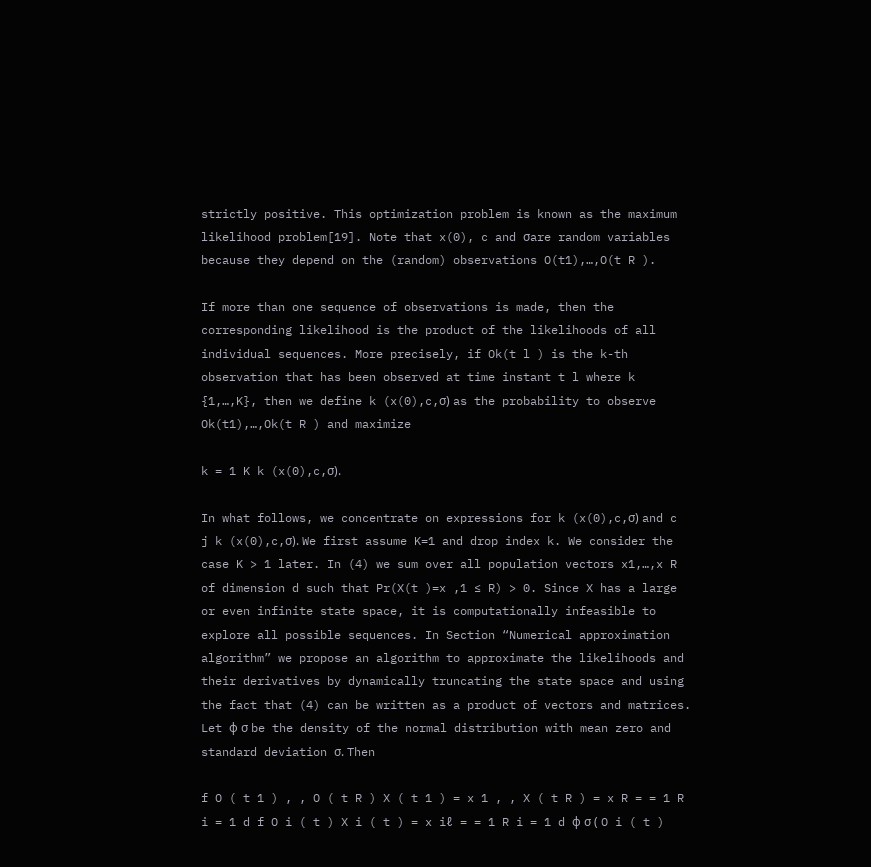strictly positive. This optimization problem is known as the maximum likelihood problem[19]. Note that x(0), c and σare random variables because they depend on the (random) observations O(t1),…,O(t R ).

If more than one sequence of observations is made, then the corresponding likelihood is the product of the likelihoods of all individual sequences. More precisely, if Ok(t l ) is the k-th observation that has been observed at time instant t l where k {1,…,K}, then we define k (x(0),c,σ) as the probability to observe Ok(t1),…,Ok(t R ) and maximize

k = 1 K k (x(0),c,σ).

In what follows, we concentrate on expressions for k (x(0),c,σ) and c j k (x(0),c,σ). We first assume K=1 and drop index k. We consider the case K > 1 later. In (4) we sum over all population vectors x1,…,x R of dimension d such that Pr(X(t )=x ,1 ≤ R) > 0. Since X has a large or even infinite state space, it is computationally infeasible to explore all possible sequences. In Section “Numerical approximation algorithm” we propose an algorithm to approximate the likelihoods and their derivatives by dynamically truncating the state space and using the fact that (4) can be written as a product of vectors and matrices. Let ϕ σ be the density of the normal distribution with mean zero and standard deviation σ. Then

f O ( t 1 ) , , O ( t R ) X ( t 1 ) = x 1 , , X ( t R ) = x R = = 1 R i = 1 d f O i ( t ) X i ( t ) = x iℓ = = 1 R i = 1 d ϕ σ ( O i ( t )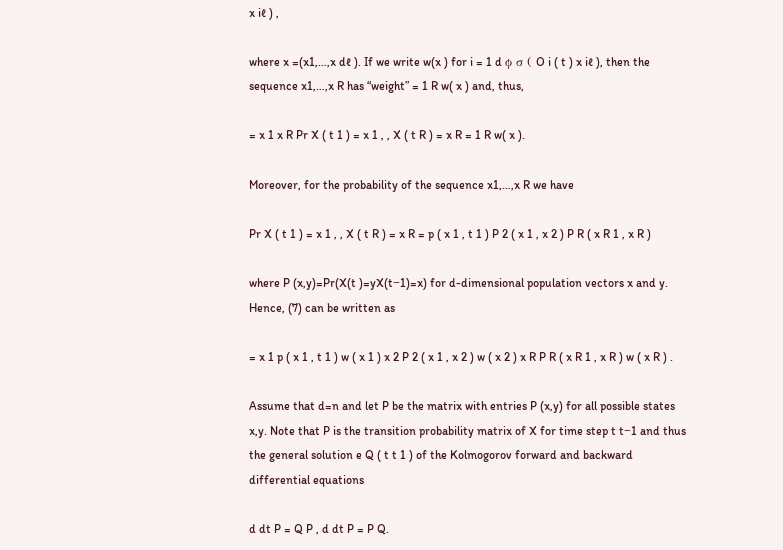x iℓ ) ,

where x =(x1,…,x dℓ ). If we write w(x ) for i = 1 d ϕ σ ( O i ( t ) x iℓ ), then the sequence x1,…,x R has “weight” = 1 R w( x ) and, thus,

= x 1 x R Pr X ( t 1 ) = x 1 , , X ( t R ) = x R = 1 R w( x ).

Moreover, for the probability of the sequence x1,…,x R we have

Pr X ( t 1 ) = x 1 , , X ( t R ) = x R = p ( x 1 , t 1 ) P 2 ( x 1 , x 2 ) P R ( x R 1 , x R )

where P (x,y)=Pr(X(t )=yX(t−1)=x) for d-dimensional population vectors x and y. Hence, (7) can be written as

= x 1 p ( x 1 , t 1 ) w ( x 1 ) x 2 P 2 ( x 1 , x 2 ) w ( x 2 ) x R P R ( x R 1 , x R ) w ( x R ) .

Assume that d=n and let P be the matrix with entries P (x,y) for all possible states x,y. Note that P is the transition probability matrix of X for time step t t−1 and thus the general solution e Q ( t t 1 ) of the Kolmogorov forward and backward differential equations

d dt P = Q P , d dt P = P Q.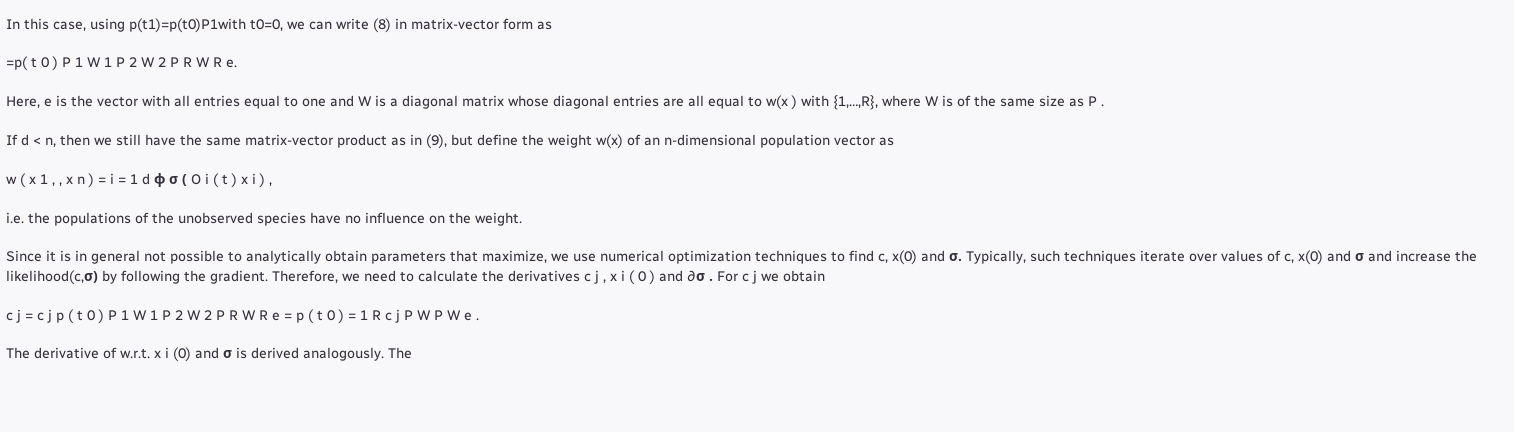In this case, using p(t1)=p(t0)P1with t0=0, we can write (8) in matrix-vector form as

=p( t 0 ) P 1 W 1 P 2 W 2 P R W R e.

Here, e is the vector with all entries equal to one and W is a diagonal matrix whose diagonal entries are all equal to w(x ) with {1,…,R}, where W is of the same size as P .

If d < n, then we still have the same matrix-vector product as in (9), but define the weight w(x) of an n-dimensional population vector as

w ( x 1 , , x n ) = i = 1 d ϕ σ ( O i ( t ) x i ) ,

i.e. the populations of the unobserved species have no influence on the weight.

Since it is in general not possible to analytically obtain parameters that maximize, we use numerical optimization techniques to find c, x(0) and σ. Typically, such techniques iterate over values of c, x(0) and σ and increase the likelihood(c,σ) by following the gradient. Therefore, we need to calculate the derivatives c j , x i ( 0 ) and ∂σ . For c j we obtain

c j = c j p ( t 0 ) P 1 W 1 P 2 W 2 P R W R e = p ( t 0 ) = 1 R c j P W P W e .

The derivative of w.r.t. x i (0) and σ is derived analogously. The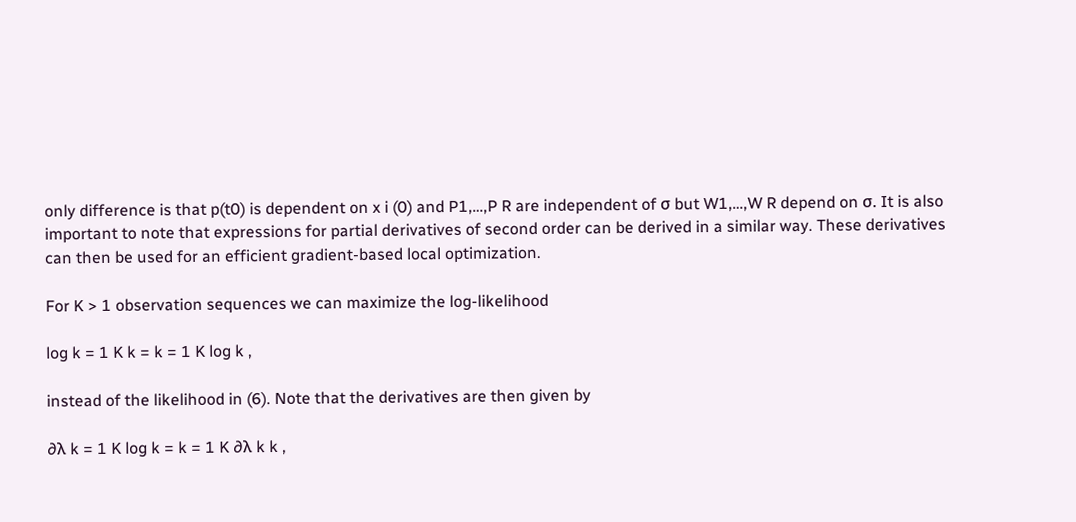only difference is that p(t0) is dependent on x i (0) and P1,…,P R are independent of σ but W1,…,W R depend on σ. It is also important to note that expressions for partial derivatives of second order can be derived in a similar way. These derivatives can then be used for an efficient gradient-based local optimization.

For K > 1 observation sequences we can maximize the log-likelihood

log k = 1 K k = k = 1 K log k ,

instead of the likelihood in (6). Note that the derivatives are then given by

∂λ k = 1 K log k = k = 1 K ∂λ k k ,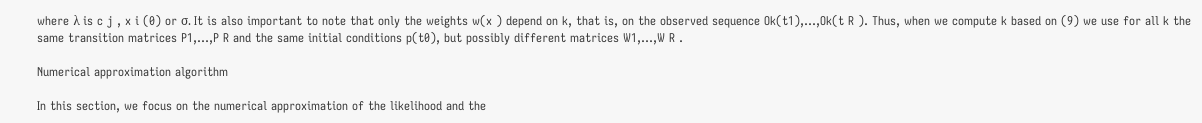where λ is c j , x i (0) or σ. It is also important to note that only the weights w(x ) depend on k, that is, on the observed sequence Ok(t1),…,Ok(t R ). Thus, when we compute k based on (9) we use for all k the same transition matrices P1,…,P R and the same initial conditions p(t0), but possibly different matrices W1,…,W R .

Numerical approximation algorithm

In this section, we focus on the numerical approximation of the likelihood and the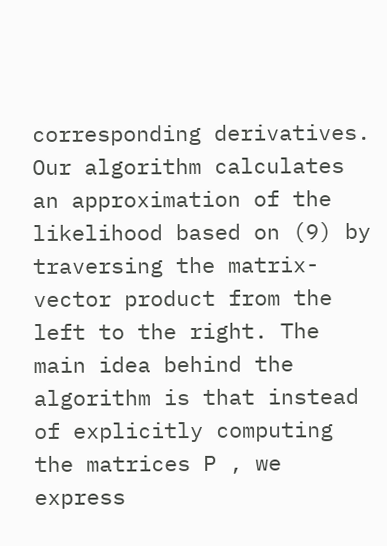corresponding derivatives. Our algorithm calculates an approximation of the likelihood based on (9) by traversing the matrix-vector product from the left to the right. The main idea behind the algorithm is that instead of explicitly computing the matrices P , we express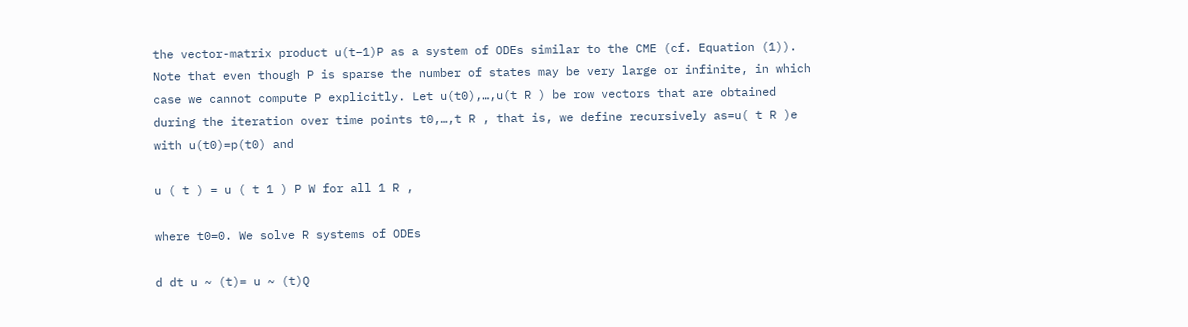the vector-matrix product u(t−1)P as a system of ODEs similar to the CME (cf. Equation (1)). Note that even though P is sparse the number of states may be very large or infinite, in which case we cannot compute P explicitly. Let u(t0),…,u(t R ) be row vectors that are obtained during the iteration over time points t0,…,t R , that is, we define recursively as=u( t R )e with u(t0)=p(t0) and

u ( t ) = u ( t 1 ) P W for all 1 R ,

where t0=0. We solve R systems of ODEs

d dt u ~ (t)= u ~ (t)Q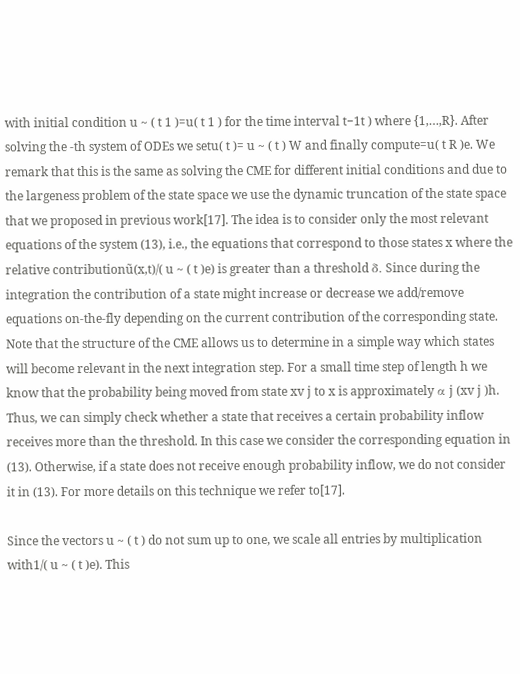with initial condition u ~ ( t 1 )=u( t 1 ) for the time interval t−1t ) where {1,…,R}. After solving the -th system of ODEs we setu( t )= u ~ ( t ) W and finally compute=u( t R )e. We remark that this is the same as solving the CME for different initial conditions and due to the largeness problem of the state space we use the dynamic truncation of the state space that we proposed in previous work[17]. The idea is to consider only the most relevant equations of the system (13), i.e., the equations that correspond to those states x where the relative contributionũ(x,t)/( u ~ ( t )e) is greater than a threshold δ. Since during the integration the contribution of a state might increase or decrease we add/remove equations on-the-fly depending on the current contribution of the corresponding state. Note that the structure of the CME allows us to determine in a simple way which states will become relevant in the next integration step. For a small time step of length h we know that the probability being moved from state xv j to x is approximately α j (xv j )h. Thus, we can simply check whether a state that receives a certain probability inflow receives more than the threshold. In this case we consider the corresponding equation in (13). Otherwise, if a state does not receive enough probability inflow, we do not consider it in (13). For more details on this technique we refer to[17].

Since the vectors u ~ ( t ) do not sum up to one, we scale all entries by multiplication with1/( u ~ ( t )e). This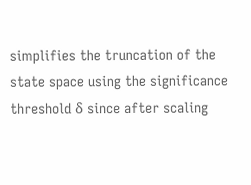simplifies the truncation of the state space using the significance threshold δ since after scaling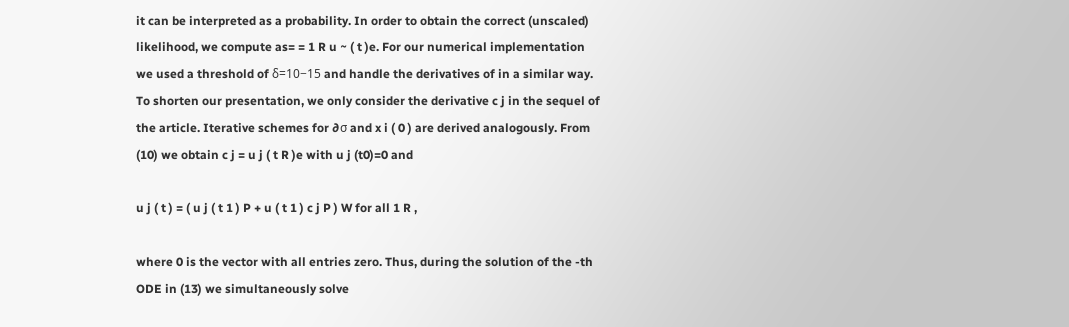it can be interpreted as a probability. In order to obtain the correct (unscaled) likelihood, we compute as= = 1 R u ~ ( t )e. For our numerical implementation we used a threshold of δ=10−15 and handle the derivatives of in a similar way. To shorten our presentation, we only consider the derivative c j in the sequel of the article. Iterative schemes for ∂σ and x i ( 0 ) are derived analogously. From (10) we obtain c j = u j ( t R )e with u j (t0)=0 and

u j ( t ) = ( u j ( t 1 ) P + u ( t 1 ) c j P ) W for all 1 R ,

where 0 is the vector with all entries zero. Thus, during the solution of the -th ODE in (13) we simultaneously solve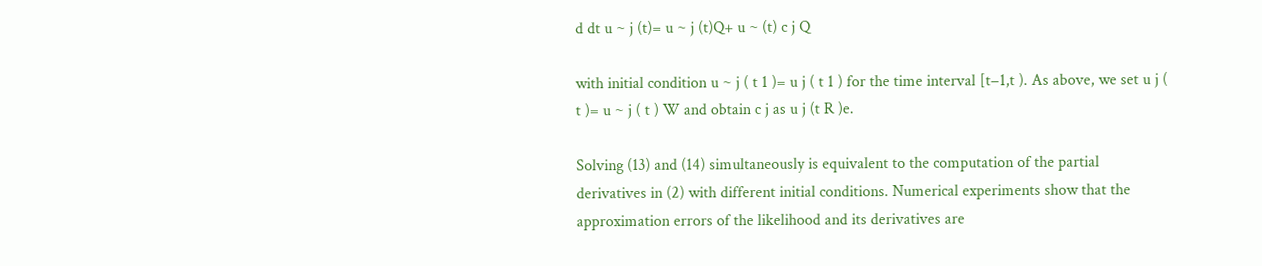d dt u ~ j (t)= u ~ j (t)Q+ u ~ (t) c j Q

with initial condition u ~ j ( t 1 )= u j ( t 1 ) for the time interval [t−1,t ). As above, we set u j ( t )= u ~ j ( t ) W and obtain c j as u j (t R )e.

Solving (13) and (14) simultaneously is equivalent to the computation of the partial derivatives in (2) with different initial conditions. Numerical experiments show that the approximation errors of the likelihood and its derivatives are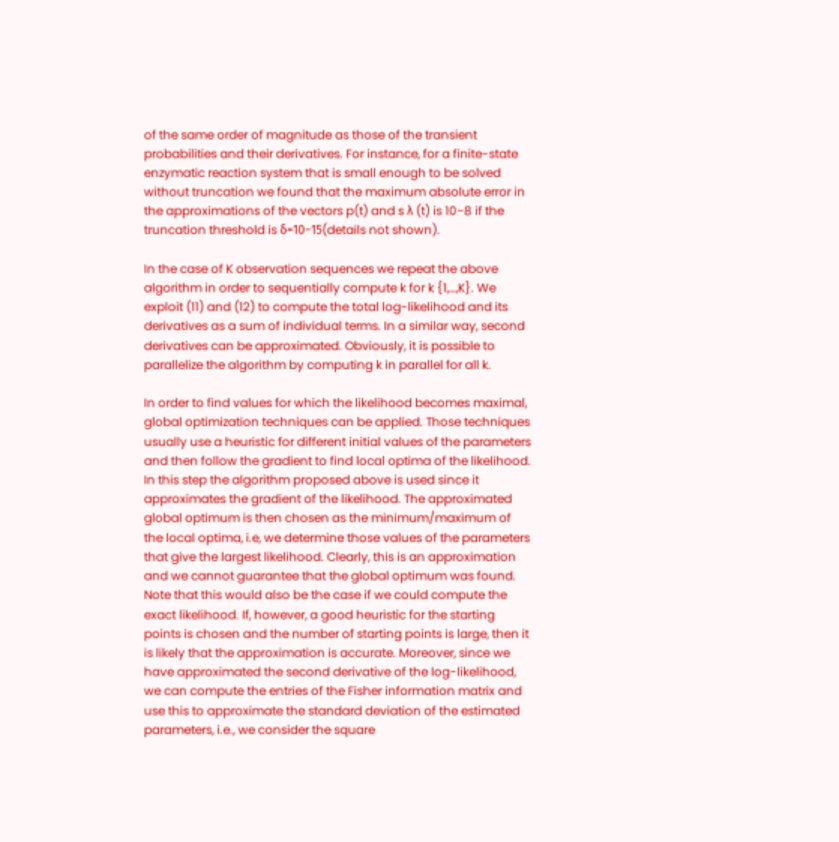of the same order of magnitude as those of the transient probabilities and their derivatives. For instance, for a finite-state enzymatic reaction system that is small enough to be solved without truncation we found that the maximum absolute error in the approximations of the vectors p(t) and s λ (t) is 10−8 if the truncation threshold is δ=10−15(details not shown).

In the case of K observation sequences we repeat the above algorithm in order to sequentially compute k for k {1,…,K}. We exploit (11) and (12) to compute the total log-likelihood and its derivatives as a sum of individual terms. In a similar way, second derivatives can be approximated. Obviously, it is possible to parallelize the algorithm by computing k in parallel for all k.

In order to find values for which the likelihood becomes maximal, global optimization techniques can be applied. Those techniques usually use a heuristic for different initial values of the parameters and then follow the gradient to find local optima of the likelihood. In this step the algorithm proposed above is used since it approximates the gradient of the likelihood. The approximated global optimum is then chosen as the minimum/maximum of the local optima, i.e, we determine those values of the parameters that give the largest likelihood. Clearly, this is an approximation and we cannot guarantee that the global optimum was found. Note that this would also be the case if we could compute the exact likelihood. If, however, a good heuristic for the starting points is chosen and the number of starting points is large, then it is likely that the approximation is accurate. Moreover, since we have approximated the second derivative of the log-likelihood, we can compute the entries of the Fisher information matrix and use this to approximate the standard deviation of the estimated parameters, i.e., we consider the square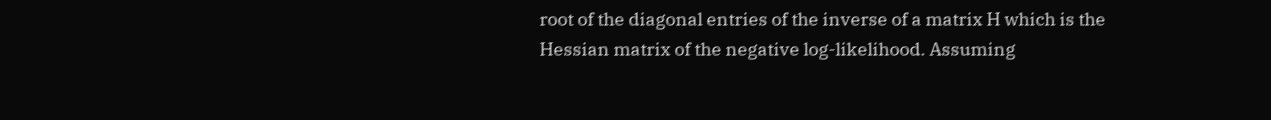root of the diagonal entries of the inverse of a matrix H which is the Hessian matrix of the negative log-likelihood. Assuming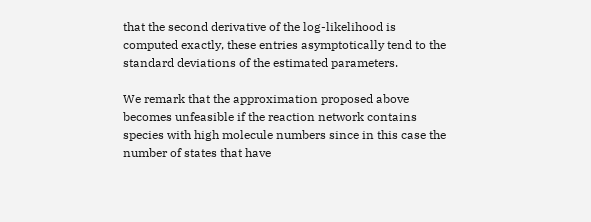that the second derivative of the log-likelihood is computed exactly, these entries asymptotically tend to the standard deviations of the estimated parameters.

We remark that the approximation proposed above becomes unfeasible if the reaction network contains species with high molecule numbers since in this case the number of states that have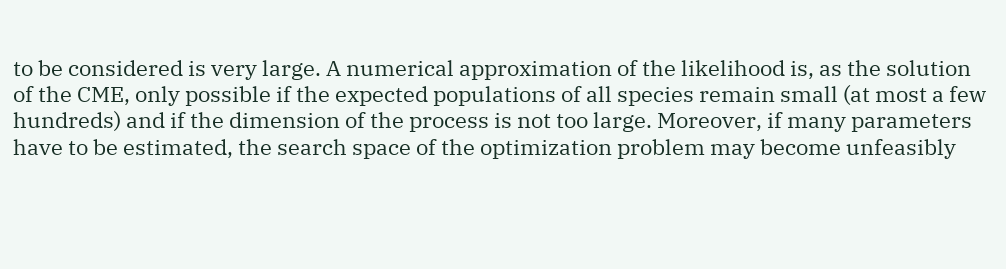to be considered is very large. A numerical approximation of the likelihood is, as the solution of the CME, only possible if the expected populations of all species remain small (at most a few hundreds) and if the dimension of the process is not too large. Moreover, if many parameters have to be estimated, the search space of the optimization problem may become unfeasibly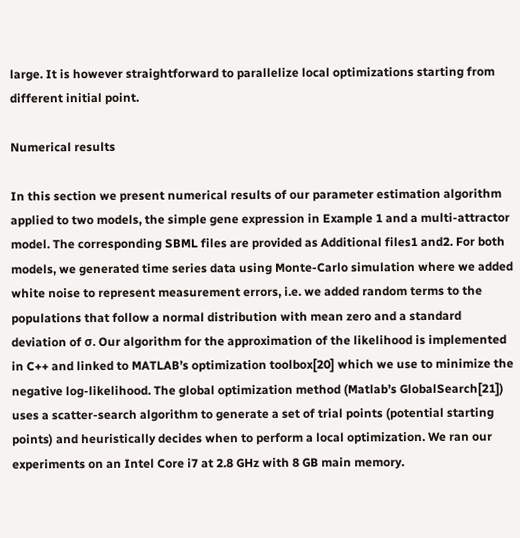large. It is however straightforward to parallelize local optimizations starting from different initial point.

Numerical results

In this section we present numerical results of our parameter estimation algorithm applied to two models, the simple gene expression in Example 1 and a multi-attractor model. The corresponding SBML files are provided as Additional files1 and2. For both models, we generated time series data using Monte-Carlo simulation where we added white noise to represent measurement errors, i.e. we added random terms to the populations that follow a normal distribution with mean zero and a standard deviation of σ. Our algorithm for the approximation of the likelihood is implemented in C++ and linked to MATLAB’s optimization toolbox[20] which we use to minimize the negative log-likelihood. The global optimization method (Matlab’s GlobalSearch[21]) uses a scatter-search algorithm to generate a set of trial points (potential starting points) and heuristically decides when to perform a local optimization. We ran our experiments on an Intel Core i7 at 2.8 GHz with 8 GB main memory.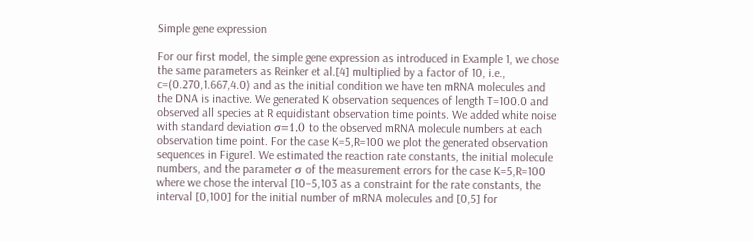Simple gene expression

For our first model, the simple gene expression as introduced in Example 1, we chose the same parameters as Reinker et al.[4] multiplied by a factor of 10, i.e., c=(0.270,1.667,4.0) and as the initial condition we have ten mRNA molecules and the DNA is inactive. We generated K observation sequences of length T=100.0 and observed all species at R equidistant observation time points. We added white noise with standard deviation σ=1.0 to the observed mRNA molecule numbers at each observation time point. For the case K=5,R=100 we plot the generated observation sequences in Figure1. We estimated the reaction rate constants, the initial molecule numbers, and the parameter σ of the measurement errors for the case K=5,R=100 where we chose the interval [10−5,103 as a constraint for the rate constants, the interval [0,100] for the initial number of mRNA molecules and [0,5] for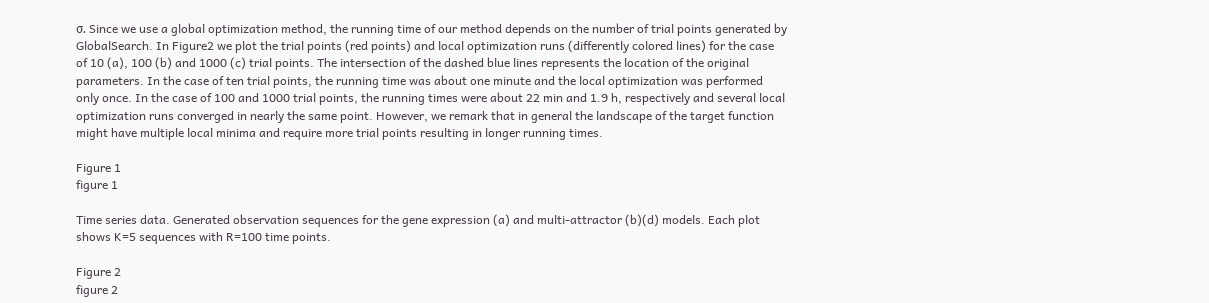σ. Since we use a global optimization method, the running time of our method depends on the number of trial points generated by GlobalSearch. In Figure2 we plot the trial points (red points) and local optimization runs (differently colored lines) for the case of 10 (a), 100 (b) and 1000 (c) trial points. The intersection of the dashed blue lines represents the location of the original parameters. In the case of ten trial points, the running time was about one minute and the local optimization was performed only once. In the case of 100 and 1000 trial points, the running times were about 22 min and 1.9 h, respectively and several local optimization runs converged in nearly the same point. However, we remark that in general the landscape of the target function might have multiple local minima and require more trial points resulting in longer running times.

Figure 1
figure 1

Time series data. Generated observation sequences for the gene expression (a) and multi-attractor (b)(d) models. Each plot shows K=5 sequences with R=100 time points.

Figure 2
figure 2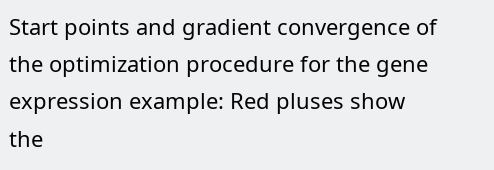Start points and gradient convergence of the optimization procedure for the gene expression example: Red pluses show the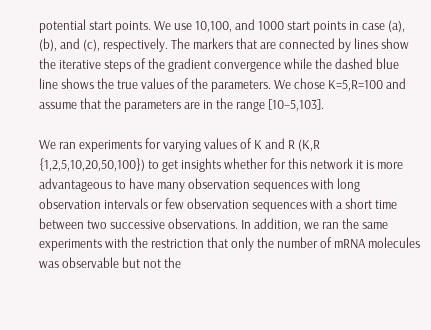potential start points. We use 10,100, and 1000 start points in case (a), (b), and (c), respectively. The markers that are connected by lines show the iterative steps of the gradient convergence while the dashed blue line shows the true values of the parameters. We chose K=5,R=100 and assume that the parameters are in the range [10−5,103].

We ran experiments for varying values of K and R (K,R {1,2,5,10,20,50,100}) to get insights whether for this network it is more advantageous to have many observation sequences with long observation intervals or few observation sequences with a short time between two successive observations. In addition, we ran the same experiments with the restriction that only the number of mRNA molecules was observable but not the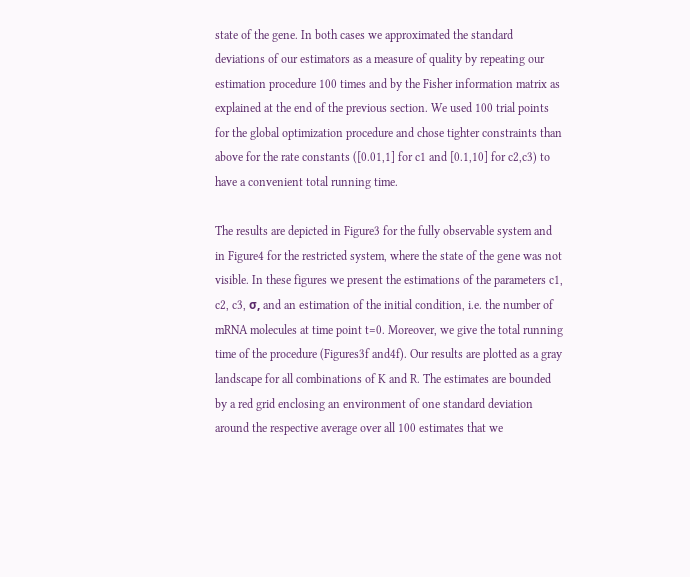state of the gene. In both cases we approximated the standard deviations of our estimators as a measure of quality by repeating our estimation procedure 100 times and by the Fisher information matrix as explained at the end of the previous section. We used 100 trial points for the global optimization procedure and chose tighter constraints than above for the rate constants ([0.01,1] for c1 and [0.1,10] for c2,c3) to have a convenient total running time.

The results are depicted in Figure3 for the fully observable system and in Figure4 for the restricted system, where the state of the gene was not visible. In these figures we present the estimations of the parameters c1, c2, c3, σ, and an estimation of the initial condition, i.e. the number of mRNA molecules at time point t=0. Moreover, we give the total running time of the procedure (Figures3f and4f). Our results are plotted as a gray landscape for all combinations of K and R. The estimates are bounded by a red grid enclosing an environment of one standard deviation around the respective average over all 100 estimates that we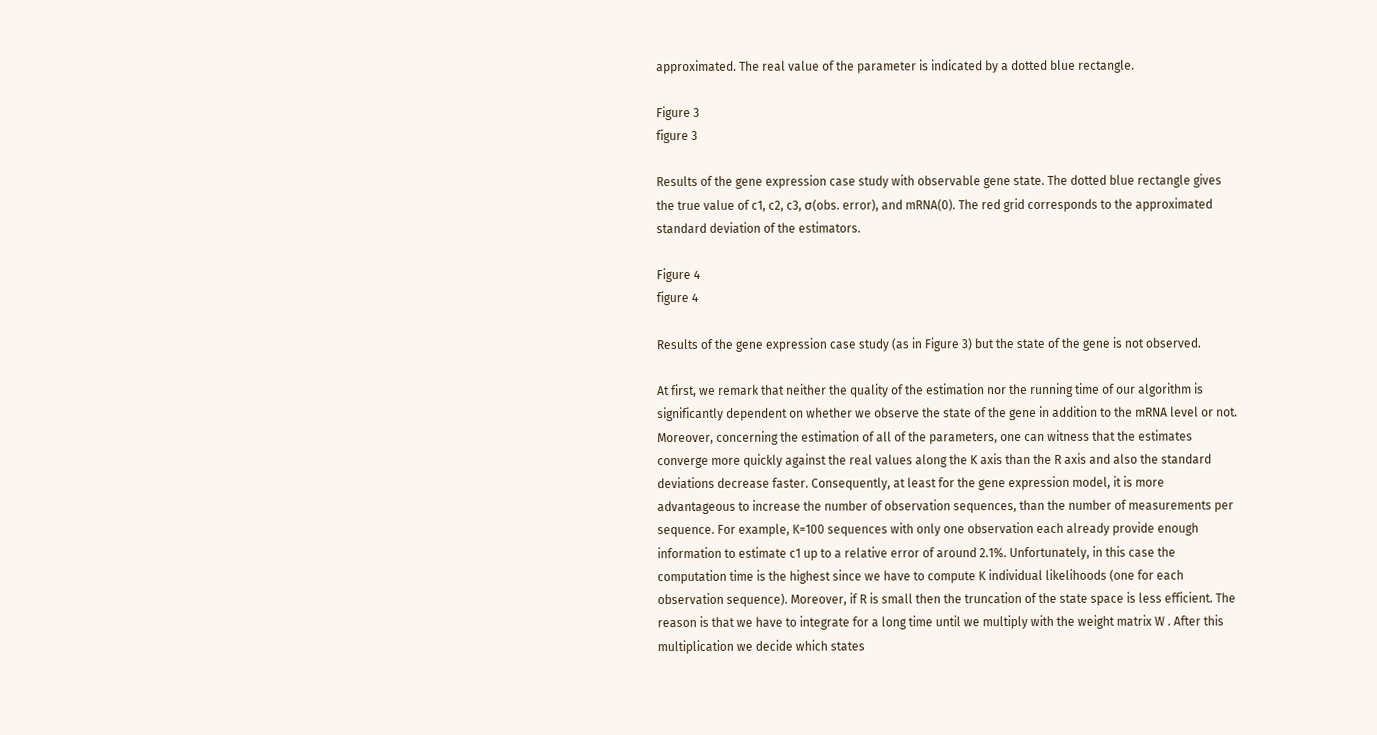approximated. The real value of the parameter is indicated by a dotted blue rectangle.

Figure 3
figure 3

Results of the gene expression case study with observable gene state. The dotted blue rectangle gives the true value of c1, c2, c3, σ(obs. error), and mRNA(0). The red grid corresponds to the approximated standard deviation of the estimators.

Figure 4
figure 4

Results of the gene expression case study (as in Figure 3) but the state of the gene is not observed.

At first, we remark that neither the quality of the estimation nor the running time of our algorithm is significantly dependent on whether we observe the state of the gene in addition to the mRNA level or not. Moreover, concerning the estimation of all of the parameters, one can witness that the estimates converge more quickly against the real values along the K axis than the R axis and also the standard deviations decrease faster. Consequently, at least for the gene expression model, it is more advantageous to increase the number of observation sequences, than the number of measurements per sequence. For example, K=100 sequences with only one observation each already provide enough information to estimate c1 up to a relative error of around 2.1%. Unfortunately, in this case the computation time is the highest since we have to compute K individual likelihoods (one for each observation sequence). Moreover, if R is small then the truncation of the state space is less efficient. The reason is that we have to integrate for a long time until we multiply with the weight matrix W . After this multiplication we decide which states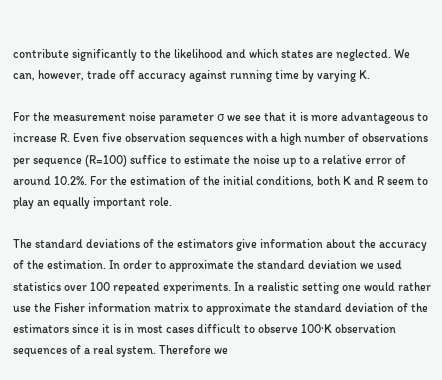contribute significantly to the likelihood and which states are neglected. We can, however, trade off accuracy against running time by varying K.

For the measurement noise parameter σ we see that it is more advantageous to increase R. Even five observation sequences with a high number of observations per sequence (R=100) suffice to estimate the noise up to a relative error of around 10.2%. For the estimation of the initial conditions, both K and R seem to play an equally important role.

The standard deviations of the estimators give information about the accuracy of the estimation. In order to approximate the standard deviation we used statistics over 100 repeated experiments. In a realistic setting one would rather use the Fisher information matrix to approximate the standard deviation of the estimators since it is in most cases difficult to observe 100·K observation sequences of a real system. Therefore we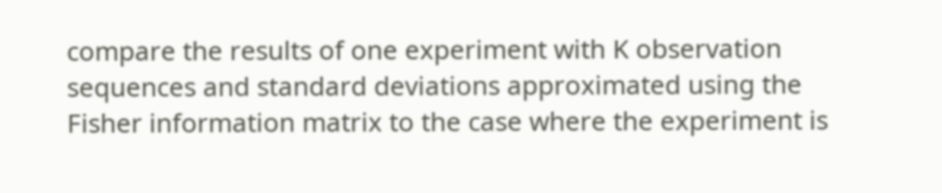compare the results of one experiment with K observation sequences and standard deviations approximated using the Fisher information matrix to the case where the experiment is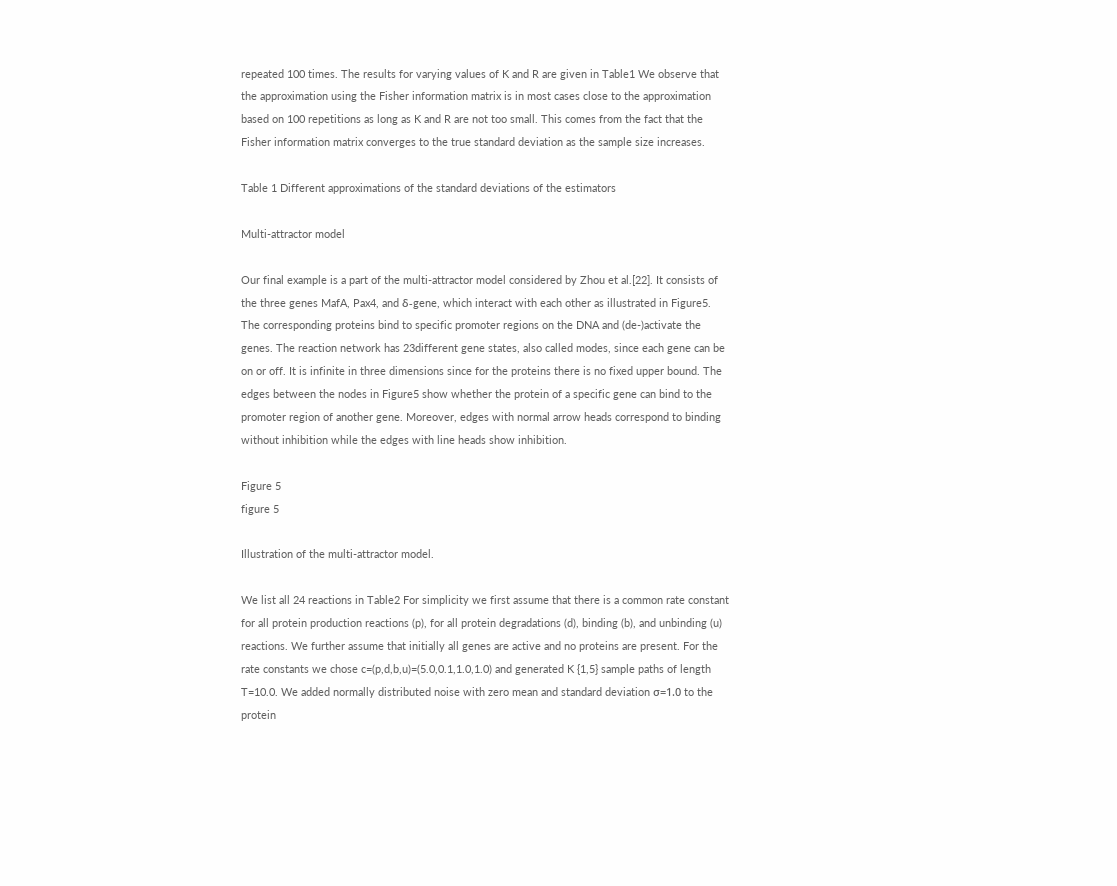repeated 100 times. The results for varying values of K and R are given in Table1 We observe that the approximation using the Fisher information matrix is in most cases close to the approximation based on 100 repetitions as long as K and R are not too small. This comes from the fact that the Fisher information matrix converges to the true standard deviation as the sample size increases.

Table 1 Different approximations of the standard deviations of the estimators

Multi-attractor model

Our final example is a part of the multi-attractor model considered by Zhou et al.[22]. It consists of the three genes MafA, Pax4, and δ-gene, which interact with each other as illustrated in Figure5. The corresponding proteins bind to specific promoter regions on the DNA and (de-)activate the genes. The reaction network has 23different gene states, also called modes, since each gene can be on or off. It is infinite in three dimensions since for the proteins there is no fixed upper bound. The edges between the nodes in Figure5 show whether the protein of a specific gene can bind to the promoter region of another gene. Moreover, edges with normal arrow heads correspond to binding without inhibition while the edges with line heads show inhibition.

Figure 5
figure 5

Illustration of the multi-attractor model.

We list all 24 reactions in Table2 For simplicity we first assume that there is a common rate constant for all protein production reactions (p), for all protein degradations (d), binding (b), and unbinding (u) reactions. We further assume that initially all genes are active and no proteins are present. For the rate constants we chose c=(p,d,b,u)=(5.0,0.1,1.0,1.0) and generated K {1,5} sample paths of length T=10.0. We added normally distributed noise with zero mean and standard deviation σ=1.0 to the protein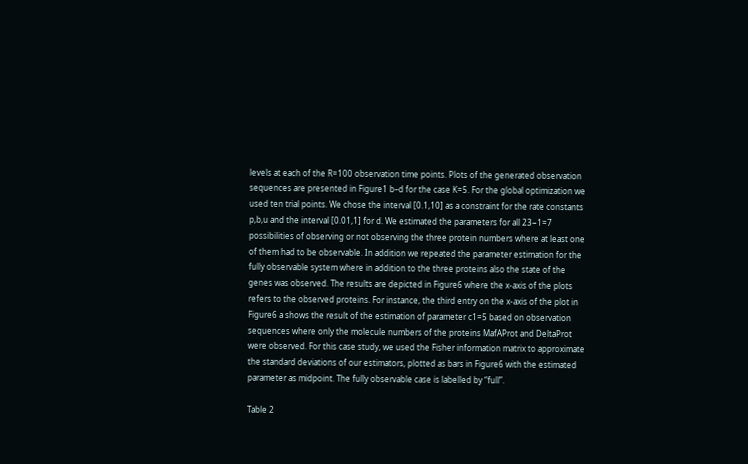levels at each of the R=100 observation time points. Plots of the generated observation sequences are presented in Figure1 b–d for the case K=5. For the global optimization we used ten trial points. We chose the interval [0.1,10] as a constraint for the rate constants p,b,u and the interval [0.01,1] for d. We estimated the parameters for all 23−1=7 possibilities of observing or not observing the three protein numbers where at least one of them had to be observable. In addition we repeated the parameter estimation for the fully observable system where in addition to the three proteins also the state of the genes was observed. The results are depicted in Figure6 where the x-axis of the plots refers to the observed proteins. For instance, the third entry on the x-axis of the plot in Figure6 a shows the result of the estimation of parameter c1=5 based on observation sequences where only the molecule numbers of the proteins MafAProt and DeltaProt were observed. For this case study, we used the Fisher information matrix to approximate the standard deviations of our estimators, plotted as bars in Figure6 with the estimated parameter as midpoint. The fully observable case is labelled by “full”.

Table 2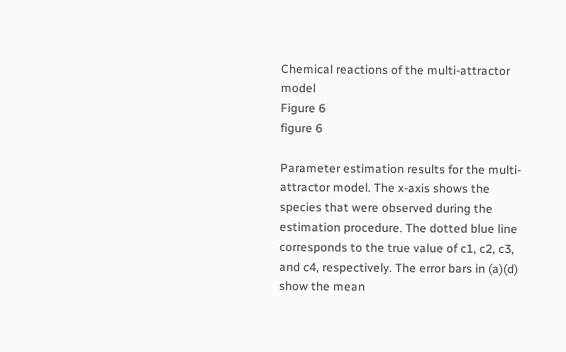Chemical reactions of the multi-attractor model
Figure 6
figure 6

Parameter estimation results for the multi-attractor model. The x-axis shows the species that were observed during the estimation procedure. The dotted blue line corresponds to the true value of c1, c2, c3, and c4, respectively. The error bars in (a)(d) show the mean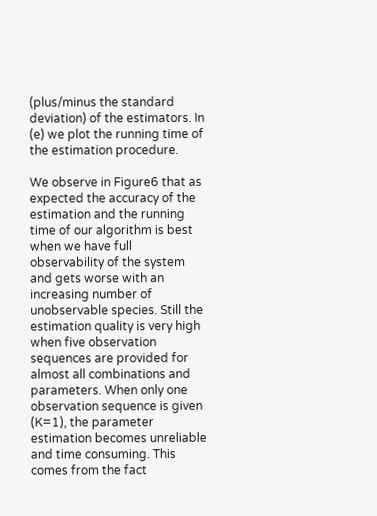(plus/minus the standard deviation) of the estimators. In (e) we plot the running time of the estimation procedure.

We observe in Figure6 that as expected the accuracy of the estimation and the running time of our algorithm is best when we have full observability of the system and gets worse with an increasing number of unobservable species. Still the estimation quality is very high when five observation sequences are provided for almost all combinations and parameters. When only one observation sequence is given (K=1), the parameter estimation becomes unreliable and time consuming. This comes from the fact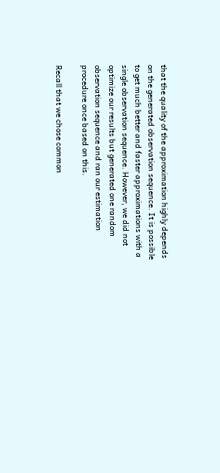that the quality of the approximation highly depends on the generated observation sequence. It is possible to get much better and faster approximations with a single observation sequence. However, we did not optimize our results but generated one random observation sequence and ran our estimation procedure once based on this.

Recall that we chose common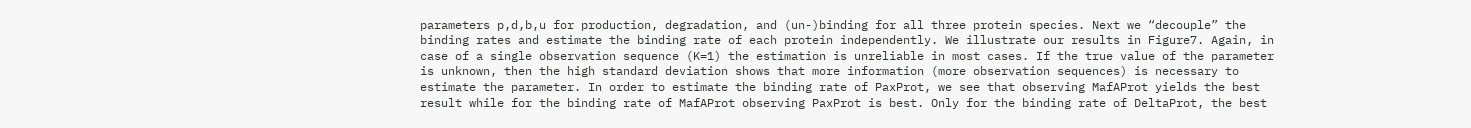parameters p,d,b,u for production, degradation, and (un-)binding for all three protein species. Next we “decouple” the binding rates and estimate the binding rate of each protein independently. We illustrate our results in Figure7. Again, in case of a single observation sequence (K=1) the estimation is unreliable in most cases. If the true value of the parameter is unknown, then the high standard deviation shows that more information (more observation sequences) is necessary to estimate the parameter. In order to estimate the binding rate of PaxProt, we see that observing MafAProt yields the best result while for the binding rate of MafAProt observing PaxProt is best. Only for the binding rate of DeltaProt, the best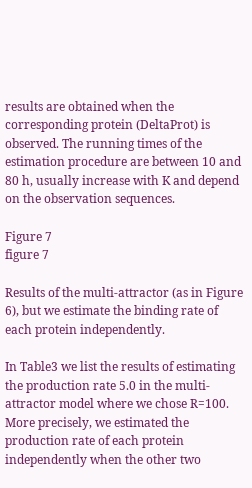results are obtained when the corresponding protein (DeltaProt) is observed. The running times of the estimation procedure are between 10 and 80 h, usually increase with K and depend on the observation sequences.

Figure 7
figure 7

Results of the multi-attractor (as in Figure 6), but we estimate the binding rate of each protein independently.

In Table3 we list the results of estimating the production rate 5.0 in the multi-attractor model where we chose R=100. More precisely, we estimated the production rate of each protein independently when the other two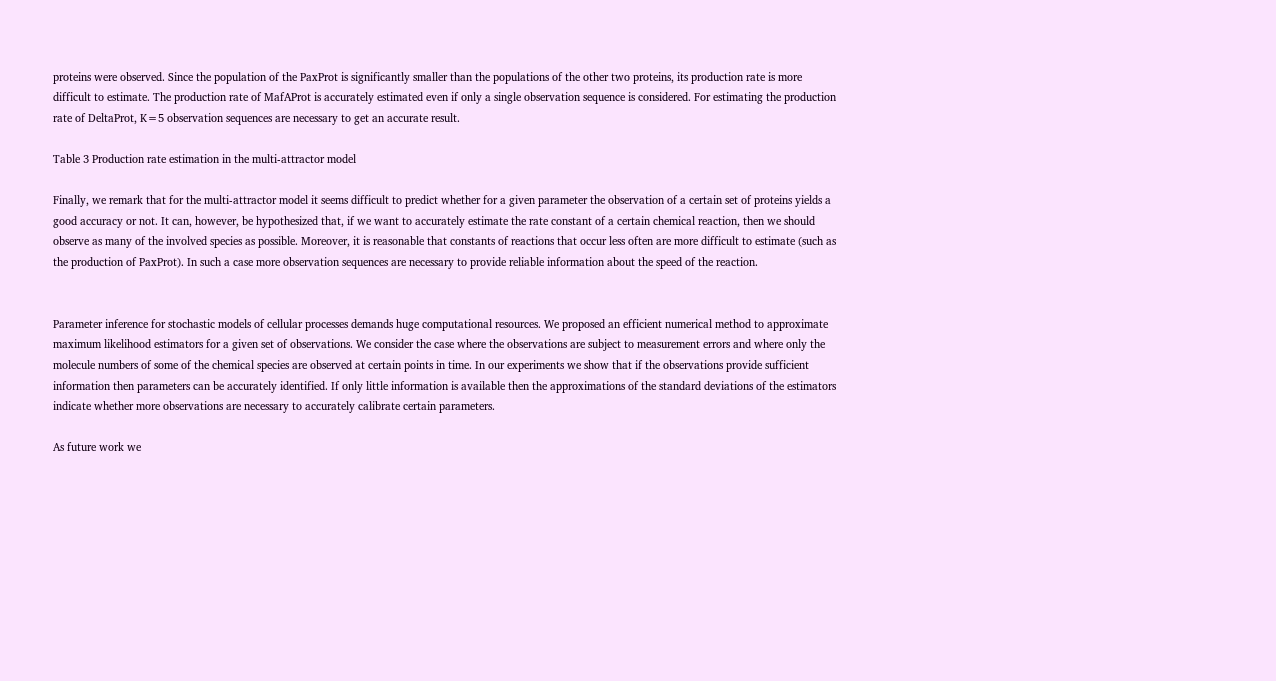proteins were observed. Since the population of the PaxProt is significantly smaller than the populations of the other two proteins, its production rate is more difficult to estimate. The production rate of MafAProt is accurately estimated even if only a single observation sequence is considered. For estimating the production rate of DeltaProt, K=5 observation sequences are necessary to get an accurate result.

Table 3 Production rate estimation in the multi-attractor model

Finally, we remark that for the multi-attractor model it seems difficult to predict whether for a given parameter the observation of a certain set of proteins yields a good accuracy or not. It can, however, be hypothesized that, if we want to accurately estimate the rate constant of a certain chemical reaction, then we should observe as many of the involved species as possible. Moreover, it is reasonable that constants of reactions that occur less often are more difficult to estimate (such as the production of PaxProt). In such a case more observation sequences are necessary to provide reliable information about the speed of the reaction.


Parameter inference for stochastic models of cellular processes demands huge computational resources. We proposed an efficient numerical method to approximate maximum likelihood estimators for a given set of observations. We consider the case where the observations are subject to measurement errors and where only the molecule numbers of some of the chemical species are observed at certain points in time. In our experiments we show that if the observations provide sufficient information then parameters can be accurately identified. If only little information is available then the approximations of the standard deviations of the estimators indicate whether more observations are necessary to accurately calibrate certain parameters.

As future work we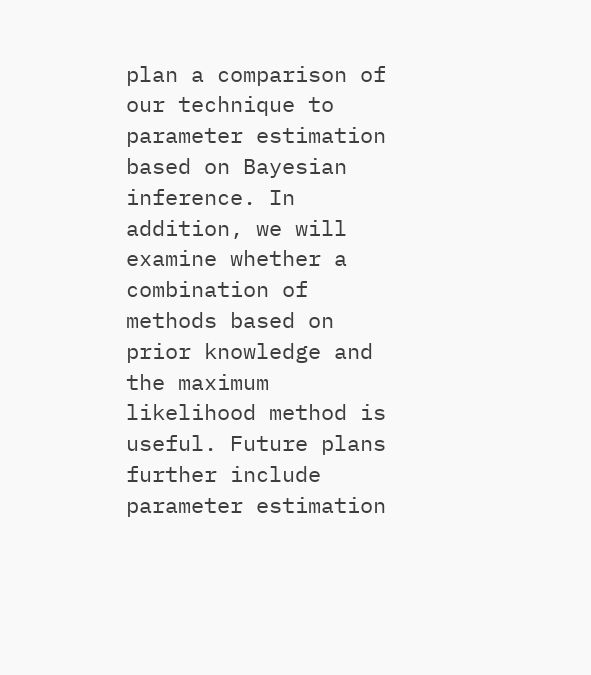plan a comparison of our technique to parameter estimation based on Bayesian inference. In addition, we will examine whether a combination of methods based on prior knowledge and the maximum likelihood method is useful. Future plans further include parameter estimation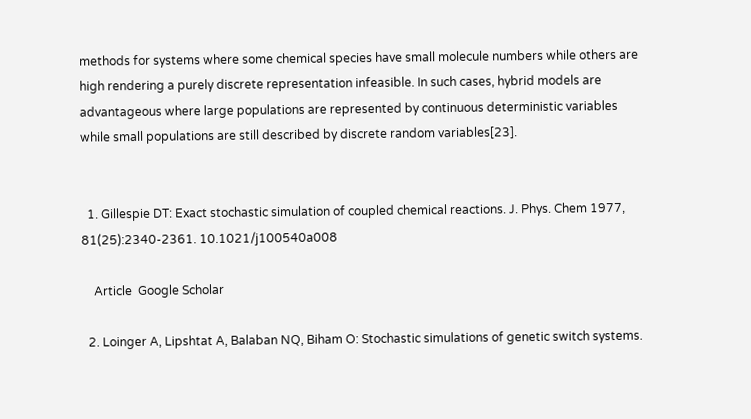methods for systems where some chemical species have small molecule numbers while others are high rendering a purely discrete representation infeasible. In such cases, hybrid models are advantageous where large populations are represented by continuous deterministic variables while small populations are still described by discrete random variables[23].


  1. Gillespie DT: Exact stochastic simulation of coupled chemical reactions. J. Phys. Chem 1977, 81(25):2340-2361. 10.1021/j100540a008

    Article  Google Scholar

  2. Loinger A, Lipshtat A, Balaban NQ, Biham O: Stochastic simulations of genetic switch systems.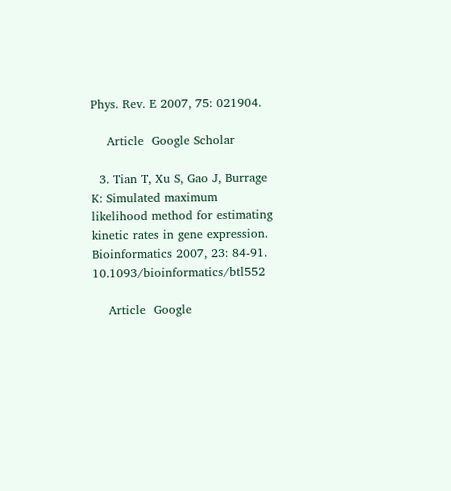Phys. Rev. E 2007, 75: 021904.

    Article  Google Scholar

  3. Tian T, Xu S, Gao J, Burrage K: Simulated maximum likelihood method for estimating kinetic rates in gene expression. Bioinformatics 2007, 23: 84-91. 10.1093/bioinformatics/btl552

    Article  Google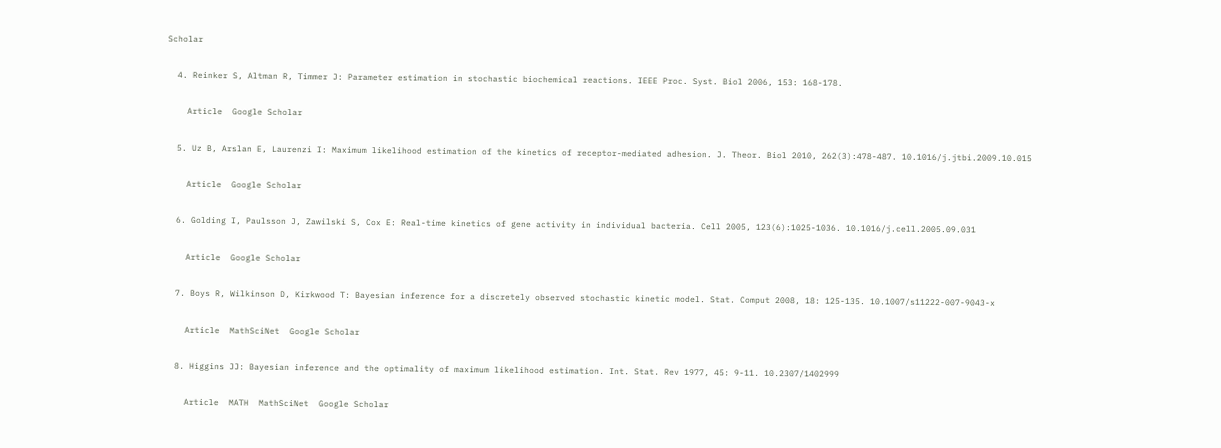Scholar

  4. Reinker S, Altman R, Timmer J: Parameter estimation in stochastic biochemical reactions. IEEE Proc. Syst. Biol 2006, 153: 168-178.

    Article  Google Scholar

  5. Uz B, Arslan E, Laurenzi I: Maximum likelihood estimation of the kinetics of receptor-mediated adhesion. J. Theor. Biol 2010, 262(3):478-487. 10.1016/j.jtbi.2009.10.015

    Article  Google Scholar

  6. Golding I, Paulsson J, Zawilski S, Cox E: Real-time kinetics of gene activity in individual bacteria. Cell 2005, 123(6):1025-1036. 10.1016/j.cell.2005.09.031

    Article  Google Scholar

  7. Boys R, Wilkinson D, Kirkwood T: Bayesian inference for a discretely observed stochastic kinetic model. Stat. Comput 2008, 18: 125-135. 10.1007/s11222-007-9043-x

    Article  MathSciNet  Google Scholar

  8. Higgins JJ: Bayesian inference and the optimality of maximum likelihood estimation. Int. Stat. Rev 1977, 45: 9-11. 10.2307/1402999

    Article  MATH  MathSciNet  Google Scholar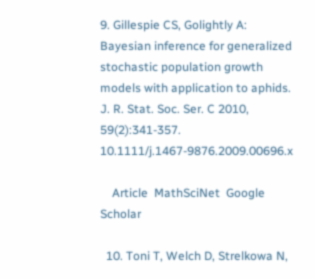9. Gillespie CS, Golightly A: Bayesian inference for generalized stochastic population growth models with application to aphids. J. R. Stat. Soc. Ser. C 2010, 59(2):341-357. 10.1111/j.1467-9876.2009.00696.x

    Article  MathSciNet  Google Scholar

  10. Toni T, Welch D, Strelkowa N,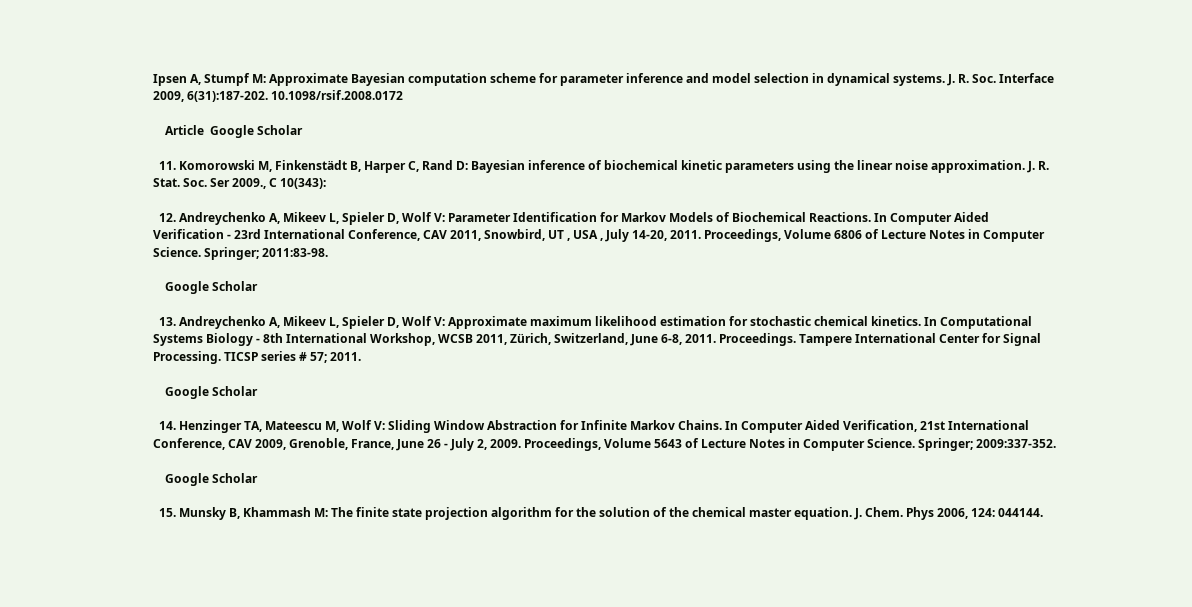Ipsen A, Stumpf M: Approximate Bayesian computation scheme for parameter inference and model selection in dynamical systems. J. R. Soc. Interface 2009, 6(31):187-202. 10.1098/rsif.2008.0172

    Article  Google Scholar

  11. Komorowski M, Finkenstädt B, Harper C, Rand D: Bayesian inference of biochemical kinetic parameters using the linear noise approximation. J. R. Stat. Soc. Ser 2009., C 10(343):

  12. Andreychenko A, Mikeev L, Spieler D, Wolf V: Parameter Identification for Markov Models of Biochemical Reactions. In Computer Aided Verification - 23rd International Conference, CAV 2011, Snowbird, UT , USA , July 14-20, 2011. Proceedings, Volume 6806 of Lecture Notes in Computer Science. Springer; 2011:83-98.

    Google Scholar

  13. Andreychenko A, Mikeev L, Spieler D, Wolf V: Approximate maximum likelihood estimation for stochastic chemical kinetics. In Computational Systems Biology - 8th International Workshop, WCSB 2011, Zürich, Switzerland, June 6-8, 2011. Proceedings. Tampere International Center for Signal Processing. TICSP series # 57; 2011.

    Google Scholar

  14. Henzinger TA, Mateescu M, Wolf V: Sliding Window Abstraction for Infinite Markov Chains. In Computer Aided Verification, 21st International Conference, CAV 2009, Grenoble, France, June 26 - July 2, 2009. Proceedings, Volume 5643 of Lecture Notes in Computer Science. Springer; 2009:337-352.

    Google Scholar

  15. Munsky B, Khammash M: The finite state projection algorithm for the solution of the chemical master equation. J. Chem. Phys 2006, 124: 044144.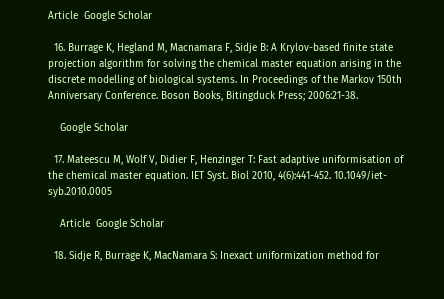Article  Google Scholar

  16. Burrage K, Hegland M, Macnamara F, Sidje B: A Krylov-based finite state projection algorithm for solving the chemical master equation arising in the discrete modelling of biological systems. In Proceedings of the Markov 150th Anniversary Conference. Boson Books, Bitingduck Press; 2006:21-38.

    Google Scholar

  17. Mateescu M, Wolf V, Didier F, Henzinger T: Fast adaptive uniformisation of the chemical master equation. IET Syst. Biol 2010, 4(6):441-452. 10.1049/iet-syb.2010.0005

    Article  Google Scholar

  18. Sidje R, Burrage K, MacNamara S: Inexact uniformization method for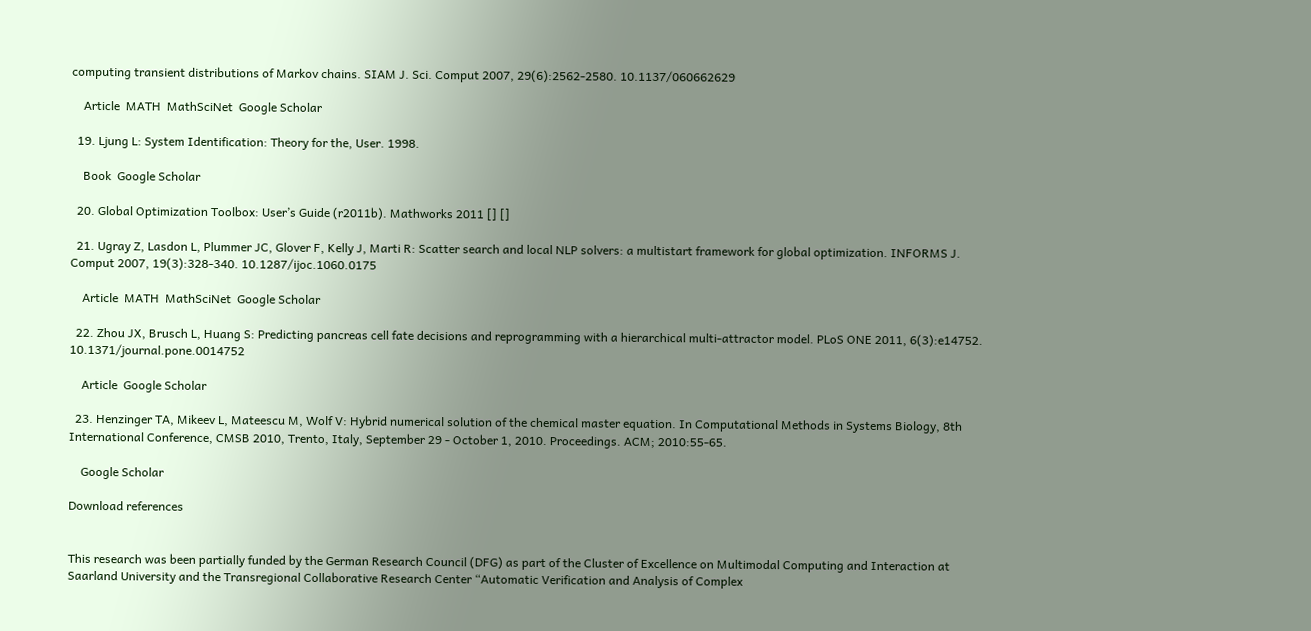computing transient distributions of Markov chains. SIAM J. Sci. Comput 2007, 29(6):2562-2580. 10.1137/060662629

    Article  MATH  MathSciNet  Google Scholar

  19. Ljung L: System Identification: Theory for the, User. 1998.

    Book  Google Scholar

  20. Global Optimization Toolbox: User’s Guide (r2011b). Mathworks 2011 [] []

  21. Ugray Z, Lasdon L, Plummer JC, Glover F, Kelly J, Marti R: Scatter search and local NLP solvers: a multistart framework for global optimization. INFORMS J. Comput 2007, 19(3):328-340. 10.1287/ijoc.1060.0175

    Article  MATH  MathSciNet  Google Scholar

  22. Zhou JX, Brusch L, Huang S: Predicting pancreas cell fate decisions and reprogramming with a hierarchical multi-attractor model. PLoS ONE 2011, 6(3):e14752. 10.1371/journal.pone.0014752

    Article  Google Scholar

  23. Henzinger TA, Mikeev L, Mateescu M, Wolf V: Hybrid numerical solution of the chemical master equation. In Computational Methods in Systems Biology, 8th International Conference, CMSB 2010, Trento, Italy, September 29 - October 1, 2010. Proceedings. ACM; 2010:55-65.

    Google Scholar

Download references


This research was been partially funded by the German Research Council (DFG) as part of the Cluster of Excellence on Multimodal Computing and Interaction at Saarland University and the Transregional Collaborative Research Center “Automatic Verification and Analysis of Complex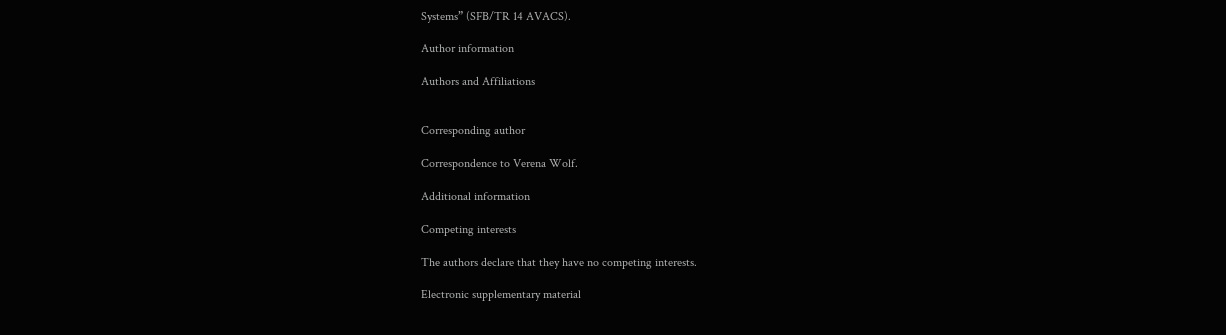Systems” (SFB/TR 14 AVACS).

Author information

Authors and Affiliations


Corresponding author

Correspondence to Verena Wolf.

Additional information

Competing interests

The authors declare that they have no competing interests.

Electronic supplementary material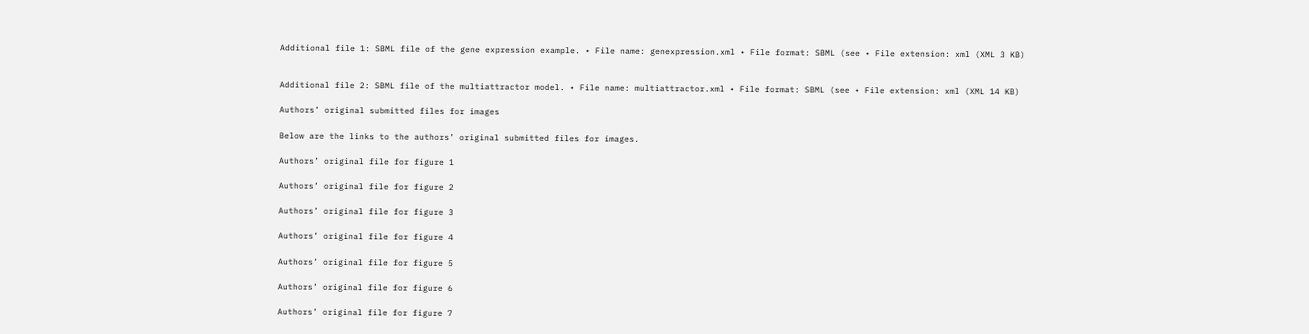Additional file 1: SBML file of the gene expression example. • File name: genexpression.xml • File format: SBML (see • File extension: xml (XML 3 KB)


Additional file 2: SBML file of the multiattractor model. • File name: multiattractor.xml • File format: SBML (see • File extension: xml (XML 14 KB)

Authors’ original submitted files for images

Below are the links to the authors’ original submitted files for images.

Authors’ original file for figure 1

Authors’ original file for figure 2

Authors’ original file for figure 3

Authors’ original file for figure 4

Authors’ original file for figure 5

Authors’ original file for figure 6

Authors’ original file for figure 7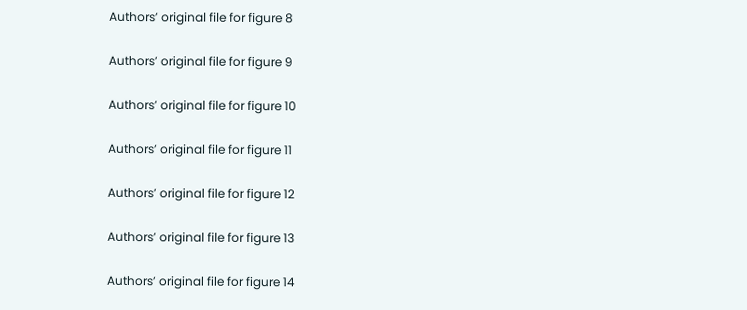Authors’ original file for figure 8

Authors’ original file for figure 9

Authors’ original file for figure 10

Authors’ original file for figure 11

Authors’ original file for figure 12

Authors’ original file for figure 13

Authors’ original file for figure 14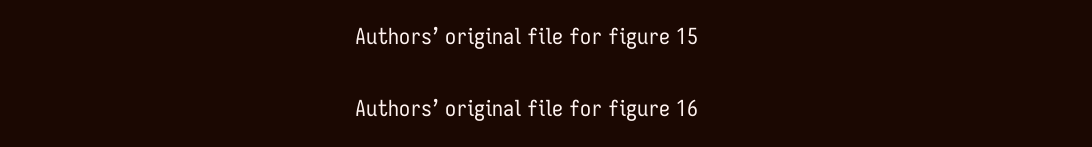Authors’ original file for figure 15

Authors’ original file for figure 16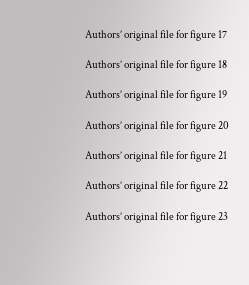Authors’ original file for figure 17

Authors’ original file for figure 18

Authors’ original file for figure 19

Authors’ original file for figure 20

Authors’ original file for figure 21

Authors’ original file for figure 22

Authors’ original file for figure 23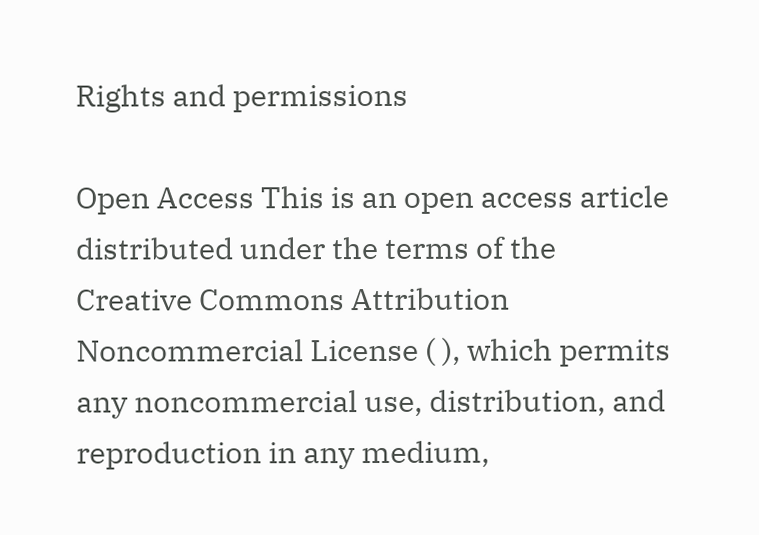Rights and permissions

Open Access This is an open access article distributed under the terms of the Creative Commons Attribution Noncommercial License ( ), which permits any noncommercial use, distribution, and reproduction in any medium,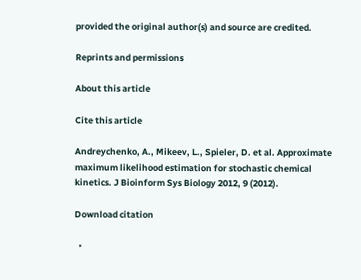provided the original author(s) and source are credited.

Reprints and permissions

About this article

Cite this article

Andreychenko, A., Mikeev, L., Spieler, D. et al. Approximate maximum likelihood estimation for stochastic chemical kinetics. J Bioinform Sys Biology 2012, 9 (2012).

Download citation

  •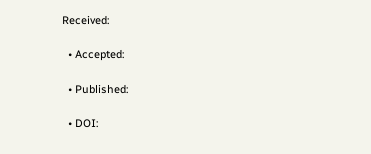Received:

  • Accepted:

  • Published:

  • DOI: